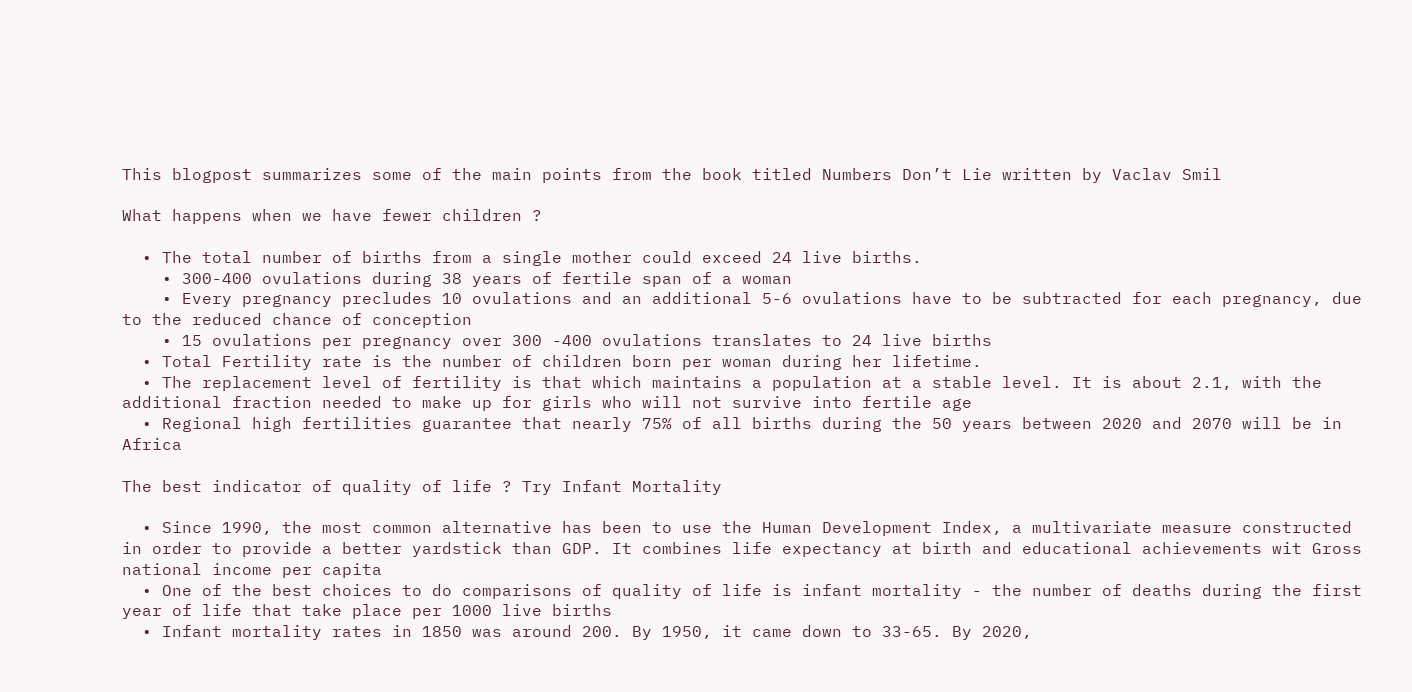This blogpost summarizes some of the main points from the book titled Numbers Don’t Lie written by Vaclav Smil

What happens when we have fewer children ?

  • The total number of births from a single mother could exceed 24 live births.
    • 300-400 ovulations during 38 years of fertile span of a woman
    • Every pregnancy precludes 10 ovulations and an additional 5-6 ovulations have to be subtracted for each pregnancy, due to the reduced chance of conception
    • 15 ovulations per pregnancy over 300 -400 ovulations translates to 24 live births
  • Total Fertility rate is the number of children born per woman during her lifetime.
  • The replacement level of fertility is that which maintains a population at a stable level. It is about 2.1, with the additional fraction needed to make up for girls who will not survive into fertile age
  • Regional high fertilities guarantee that nearly 75% of all births during the 50 years between 2020 and 2070 will be in Africa

The best indicator of quality of life ? Try Infant Mortality

  • Since 1990, the most common alternative has been to use the Human Development Index, a multivariate measure constructed in order to provide a better yardstick than GDP. It combines life expectancy at birth and educational achievements wit Gross national income per capita
  • One of the best choices to do comparisons of quality of life is infant mortality - the number of deaths during the first year of life that take place per 1000 live births
  • Infant mortality rates in 1850 was around 200. By 1950, it came down to 33-65. By 2020,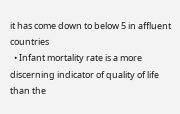it has come down to below 5 in affluent countries
  • Infant mortality rate is a more discerning indicator of quality of life than the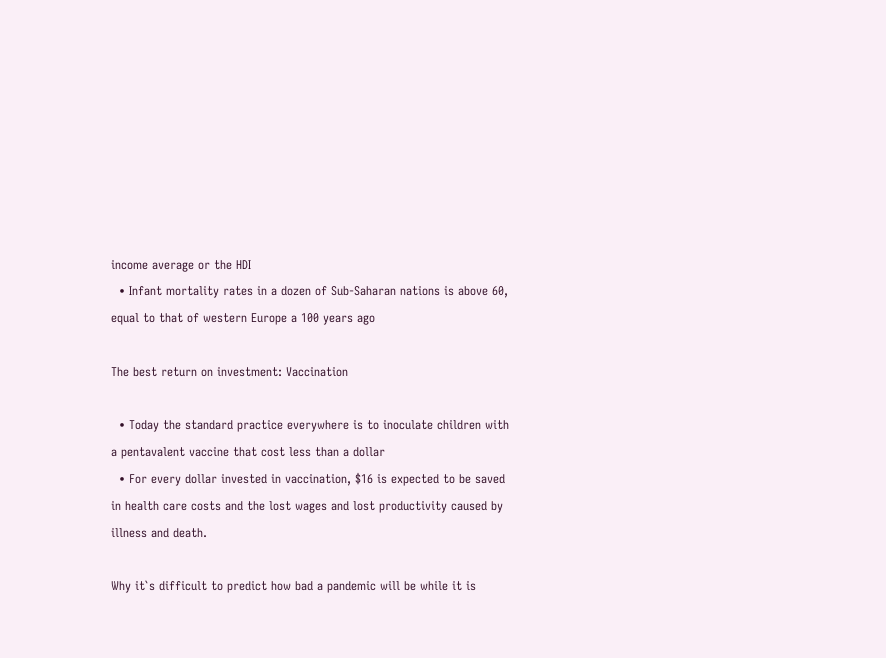income average or the HDI
  • Infant mortality rates in a dozen of Sub-Saharan nations is above 60, equal to that of western Europe a 100 years ago

The best return on investment: Vaccination

  • Today the standard practice everywhere is to inoculate children with a pentavalent vaccine that cost less than a dollar
  • For every dollar invested in vaccination, $16 is expected to be saved in health care costs and the lost wages and lost productivity caused by illness and death.

Why it`s difficult to predict how bad a pandemic will be while it is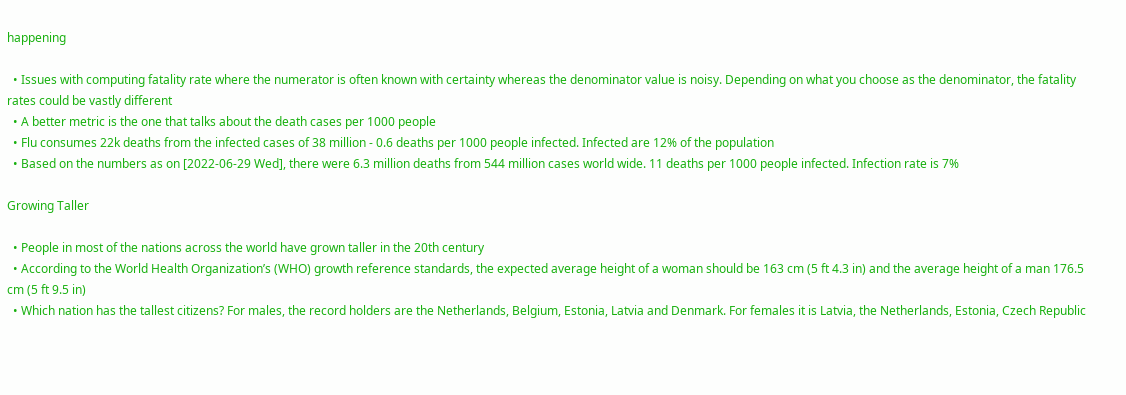happening

  • Issues with computing fatality rate where the numerator is often known with certainty whereas the denominator value is noisy. Depending on what you choose as the denominator, the fatality rates could be vastly different
  • A better metric is the one that talks about the death cases per 1000 people
  • Flu consumes 22k deaths from the infected cases of 38 million - 0.6 deaths per 1000 people infected. Infected are 12% of the population
  • Based on the numbers as on [2022-06-29 Wed], there were 6.3 million deaths from 544 million cases world wide. 11 deaths per 1000 people infected. Infection rate is 7%

Growing Taller

  • People in most of the nations across the world have grown taller in the 20th century
  • According to the World Health Organization’s (WHO) growth reference standards, the expected average height of a woman should be 163 cm (5 ft 4.3 in) and the average height of a man 176.5 cm (5 ft 9.5 in)
  • Which nation has the tallest citizens? For males, the record holders are the Netherlands, Belgium, Estonia, Latvia and Denmark. For females it is Latvia, the Netherlands, Estonia, Czech Republic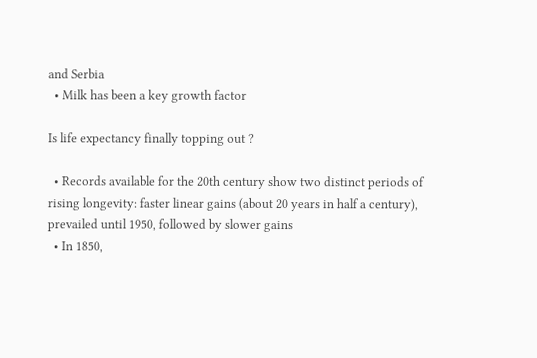and Serbia
  • Milk has been a key growth factor

Is life expectancy finally topping out ?

  • Records available for the 20th century show two distinct periods of rising longevity: faster linear gains (about 20 years in half a century), prevailed until 1950, followed by slower gains
  • In 1850,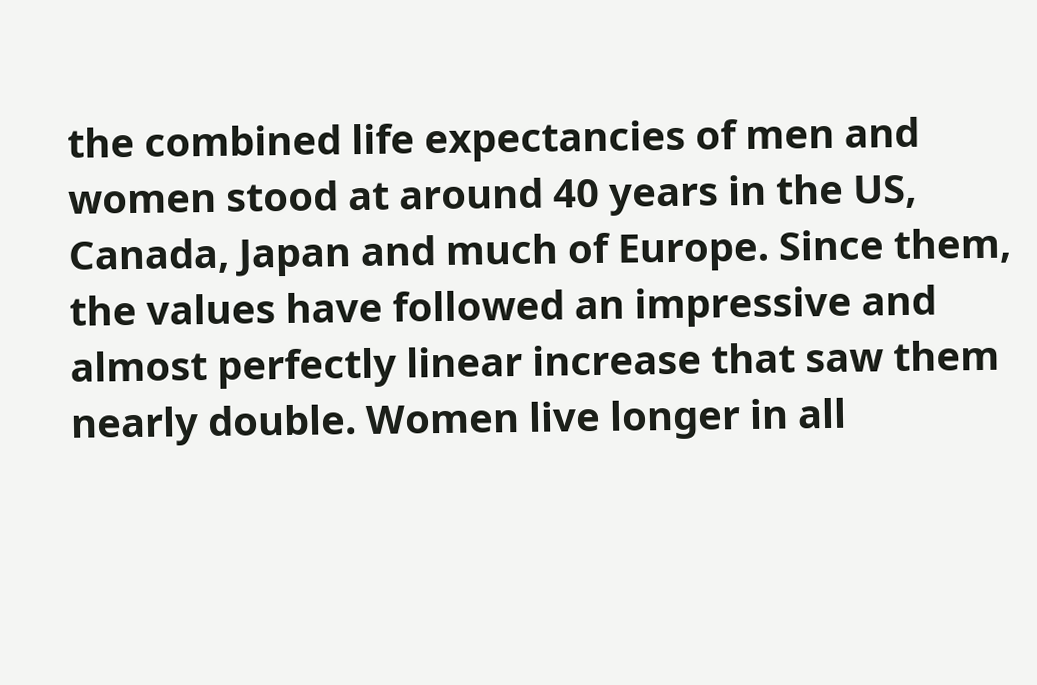the combined life expectancies of men and women stood at around 40 years in the US, Canada, Japan and much of Europe. Since them, the values have followed an impressive and almost perfectly linear increase that saw them nearly double. Women live longer in all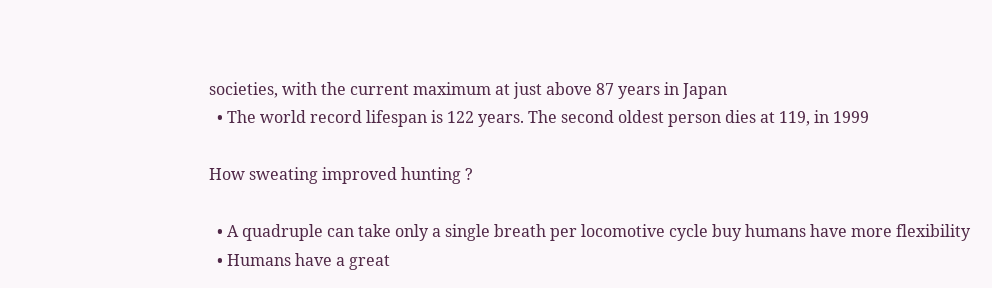societies, with the current maximum at just above 87 years in Japan
  • The world record lifespan is 122 years. The second oldest person dies at 119, in 1999

How sweating improved hunting ?

  • A quadruple can take only a single breath per locomotive cycle buy humans have more flexibility
  • Humans have a great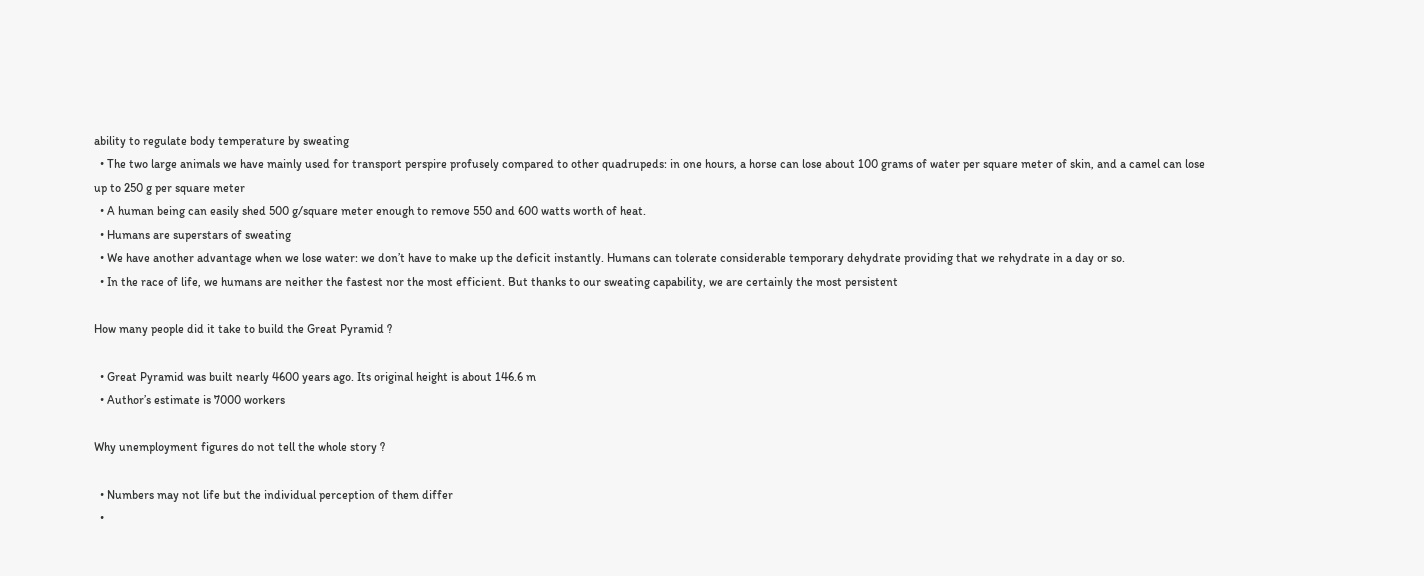ability to regulate body temperature by sweating
  • The two large animals we have mainly used for transport perspire profusely compared to other quadrupeds: in one hours, a horse can lose about 100 grams of water per square meter of skin, and a camel can lose up to 250 g per square meter
  • A human being can easily shed 500 g/square meter enough to remove 550 and 600 watts worth of heat.
  • Humans are superstars of sweating
  • We have another advantage when we lose water: we don’t have to make up the deficit instantly. Humans can tolerate considerable temporary dehydrate providing that we rehydrate in a day or so.
  • In the race of life, we humans are neither the fastest nor the most efficient. But thanks to our sweating capability, we are certainly the most persistent

How many people did it take to build the Great Pyramid ?

  • Great Pyramid was built nearly 4600 years ago. Its original height is about 146.6 m
  • Author’s estimate is 7000 workers

Why unemployment figures do not tell the whole story ?

  • Numbers may not life but the individual perception of them differ
  •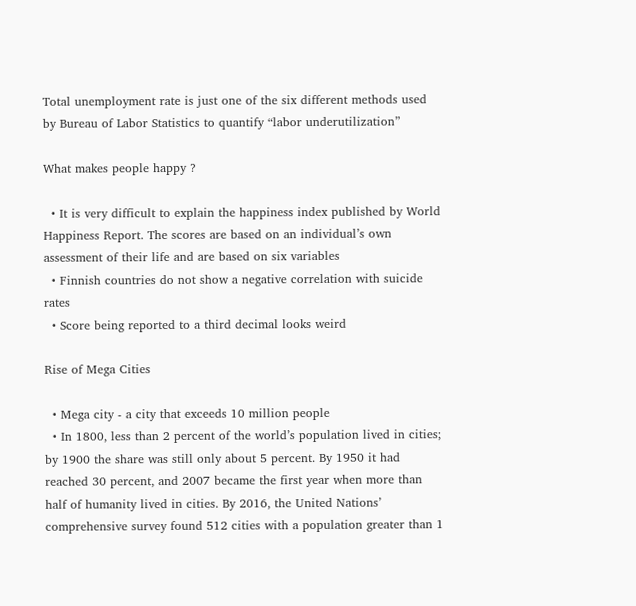Total unemployment rate is just one of the six different methods used by Bureau of Labor Statistics to quantify “labor underutilization”

What makes people happy ?

  • It is very difficult to explain the happiness index published by World Happiness Report. The scores are based on an individual’s own assessment of their life and are based on six variables
  • Finnish countries do not show a negative correlation with suicide rates
  • Score being reported to a third decimal looks weird

Rise of Mega Cities

  • Mega city - a city that exceeds 10 million people
  • In 1800, less than 2 percent of the world’s population lived in cities; by 1900 the share was still only about 5 percent. By 1950 it had reached 30 percent, and 2007 became the first year when more than half of humanity lived in cities. By 2016, the United Nations’ comprehensive survey found 512 cities with a population greater than 1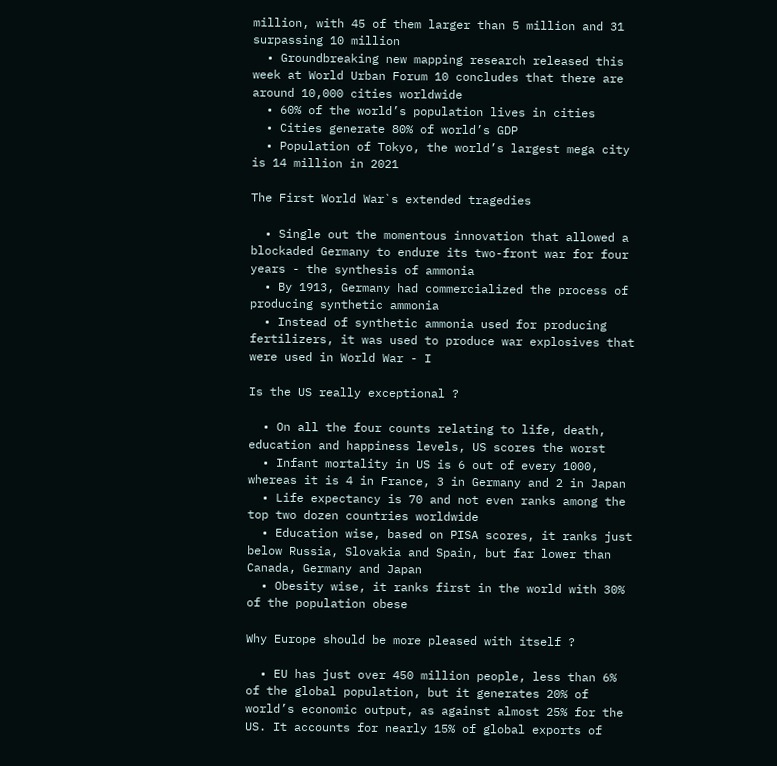million, with 45 of them larger than 5 million and 31 surpassing 10 million
  • Groundbreaking new mapping research released this week at World Urban Forum 10 concludes that there are around 10,000 cities worldwide
  • 60% of the world’s population lives in cities
  • Cities generate 80% of world’s GDP
  • Population of Tokyo, the world’s largest mega city is 14 million in 2021

The First World War`s extended tragedies

  • Single out the momentous innovation that allowed a blockaded Germany to endure its two-front war for four years - the synthesis of ammonia
  • By 1913, Germany had commercialized the process of producing synthetic ammonia
  • Instead of synthetic ammonia used for producing fertilizers, it was used to produce war explosives that were used in World War - I

Is the US really exceptional ?

  • On all the four counts relating to life, death, education and happiness levels, US scores the worst
  • Infant mortality in US is 6 out of every 1000, whereas it is 4 in France, 3 in Germany and 2 in Japan
  • Life expectancy is 70 and not even ranks among the top two dozen countries worldwide
  • Education wise, based on PISA scores, it ranks just below Russia, Slovakia and Spain, but far lower than Canada, Germany and Japan
  • Obesity wise, it ranks first in the world with 30% of the population obese

Why Europe should be more pleased with itself ?

  • EU has just over 450 million people, less than 6% of the global population, but it generates 20% of world’s economic output, as against almost 25% for the US. It accounts for nearly 15% of global exports of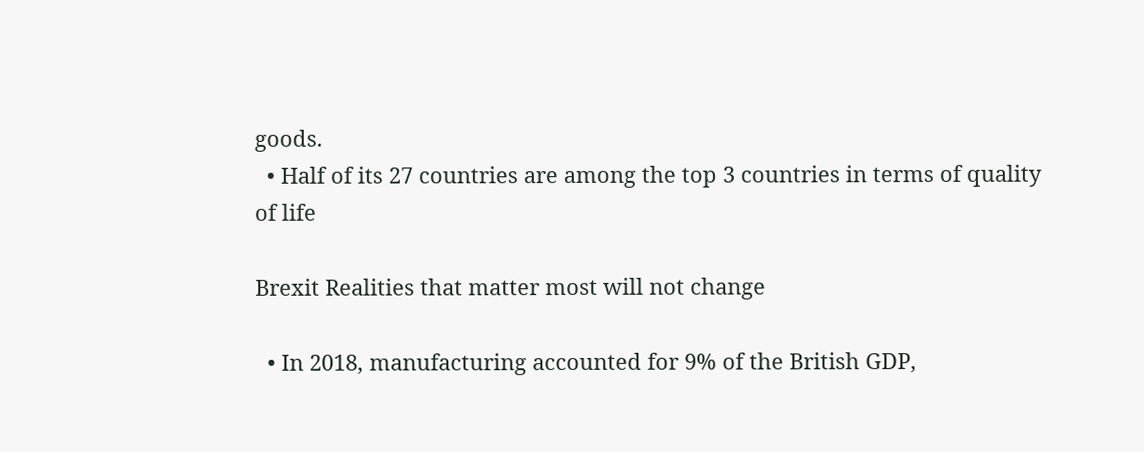goods.
  • Half of its 27 countries are among the top 3 countries in terms of quality of life

Brexit Realities that matter most will not change

  • In 2018, manufacturing accounted for 9% of the British GDP,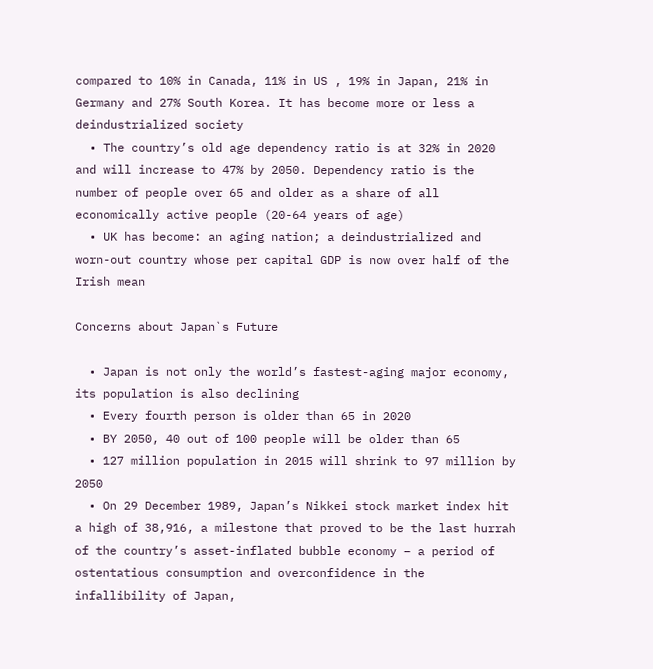compared to 10% in Canada, 11% in US , 19% in Japan, 21% in Germany and 27% South Korea. It has become more or less a deindustrialized society
  • The country’s old age dependency ratio is at 32% in 2020 and will increase to 47% by 2050. Dependency ratio is the number of people over 65 and older as a share of all economically active people (20-64 years of age)
  • UK has become: an aging nation; a deindustrialized and worn-out country whose per capital GDP is now over half of the Irish mean

Concerns about Japan`s Future

  • Japan is not only the world’s fastest-aging major economy, its population is also declining
  • Every fourth person is older than 65 in 2020
  • BY 2050, 40 out of 100 people will be older than 65
  • 127 million population in 2015 will shrink to 97 million by 2050
  • On 29 December 1989, Japan’s Nikkei stock market index hit a high of 38,916, a milestone that proved to be the last hurrah of the country’s asset-inflated bubble economy – a period of ostentatious consumption and overconfidence in the infallibility of Japan,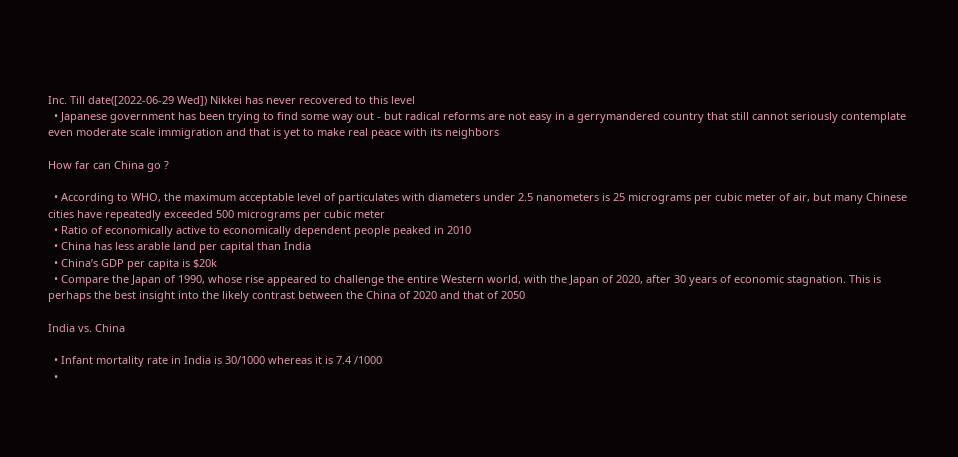Inc. Till date([2022-06-29 Wed]) Nikkei has never recovered to this level
  • Japanese government has been trying to find some way out - but radical reforms are not easy in a gerrymandered country that still cannot seriously contemplate even moderate scale immigration and that is yet to make real peace with its neighbors

How far can China go ?

  • According to WHO, the maximum acceptable level of particulates with diameters under 2.5 nanometers is 25 micrograms per cubic meter of air, but many Chinese cities have repeatedly exceeded 500 micrograms per cubic meter
  • Ratio of economically active to economically dependent people peaked in 2010
  • China has less arable land per capital than India
  • China’s GDP per capita is $20k
  • Compare the Japan of 1990, whose rise appeared to challenge the entire Western world, with the Japan of 2020, after 30 years of economic stagnation. This is perhaps the best insight into the likely contrast between the China of 2020 and that of 2050

India vs. China

  • Infant mortality rate in India is 30/1000 whereas it is 7.4 /1000
  •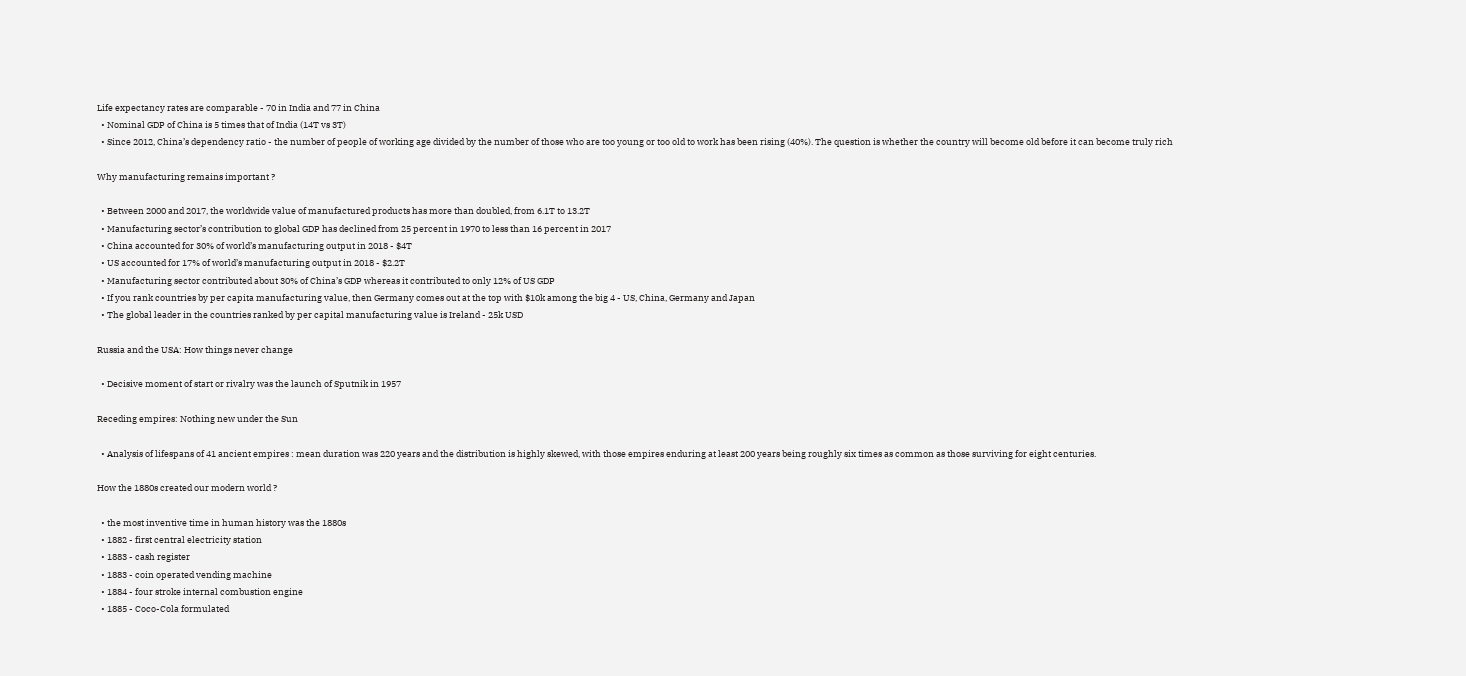Life expectancy rates are comparable - 70 in India and 77 in China
  • Nominal GDP of China is 5 times that of India (14T vs 3T)
  • Since 2012, China’s dependency ratio - the number of people of working age divided by the number of those who are too young or too old to work has been rising (40%). The question is whether the country will become old before it can become truly rich

Why manufacturing remains important ?

  • Between 2000 and 2017, the worldwide value of manufactured products has more than doubled, from 6.1T to 13.2T
  • Manufacturing sector’s contribution to global GDP has declined from 25 percent in 1970 to less than 16 percent in 2017
  • China accounted for 30% of world’s manufacturing output in 2018 - $4T
  • US accounted for 17% of world’s manufacturing output in 2018 - $2.2T
  • Manufacturing sector contributed about 30% of China’s GDP whereas it contributed to only 12% of US GDP
  • If you rank countries by per capita manufacturing value, then Germany comes out at the top with $10k among the big 4 - US, China, Germany and Japan
  • The global leader in the countries ranked by per capital manufacturing value is Ireland - 25k USD

Russia and the USA: How things never change

  • Decisive moment of start or rivalry was the launch of Sputnik in 1957

Receding empires: Nothing new under the Sun

  • Analysis of lifespans of 41 ancient empires : mean duration was 220 years and the distribution is highly skewed, with those empires enduring at least 200 years being roughly six times as common as those surviving for eight centuries.

How the 1880s created our modern world ?

  • the most inventive time in human history was the 1880s
  • 1882 - first central electricity station
  • 1883 - cash register
  • 1883 - coin operated vending machine
  • 1884 - four stroke internal combustion engine
  • 1885 - Coco-Cola formulated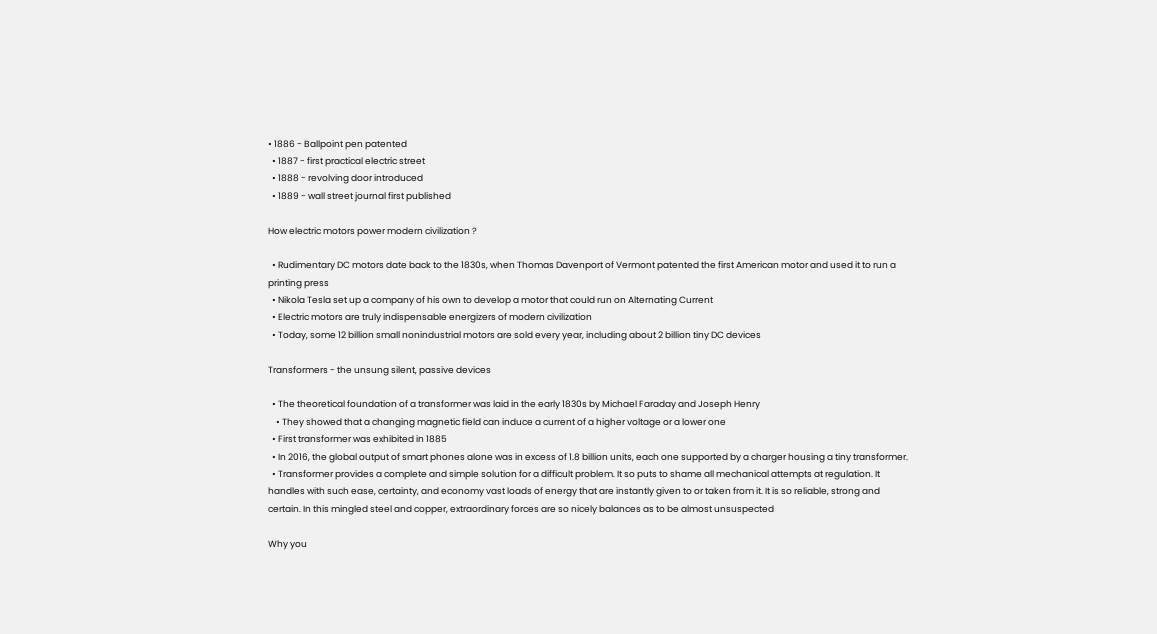• 1886 - Ballpoint pen patented
  • 1887 - first practical electric street
  • 1888 - revolving door introduced
  • 1889 - wall street journal first published

How electric motors power modern civilization ?

  • Rudimentary DC motors date back to the 1830s, when Thomas Davenport of Vermont patented the first American motor and used it to run a printing press
  • Nikola Tesla set up a company of his own to develop a motor that could run on Alternating Current
  • Electric motors are truly indispensable energizers of modern civilization
  • Today, some 12 billion small nonindustrial motors are sold every year, including about 2 billion tiny DC devices

Transformers - the unsung silent, passive devices

  • The theoretical foundation of a transformer was laid in the early 1830s by Michael Faraday and Joseph Henry
    • They showed that a changing magnetic field can induce a current of a higher voltage or a lower one
  • First transformer was exhibited in 1885
  • In 2016, the global output of smart phones alone was in excess of 1.8 billion units, each one supported by a charger housing a tiny transformer.
  • Transformer provides a complete and simple solution for a difficult problem. It so puts to shame all mechanical attempts at regulation. It handles with such ease, certainty, and economy vast loads of energy that are instantly given to or taken from it. It is so reliable, strong and certain. In this mingled steel and copper, extraordinary forces are so nicely balances as to be almost unsuspected

Why you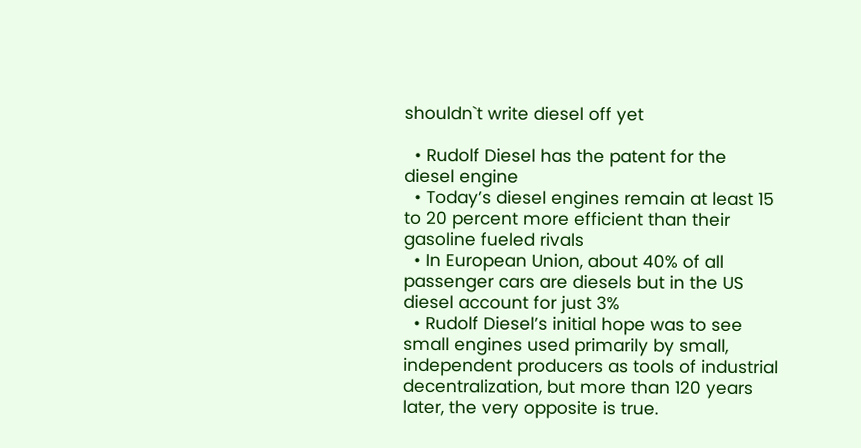shouldn`t write diesel off yet

  • Rudolf Diesel has the patent for the diesel engine
  • Today’s diesel engines remain at least 15 to 20 percent more efficient than their gasoline fueled rivals
  • In European Union, about 40% of all passenger cars are diesels but in the US diesel account for just 3%
  • Rudolf Diesel’s initial hope was to see small engines used primarily by small, independent producers as tools of industrial decentralization, but more than 120 years later, the very opposite is true.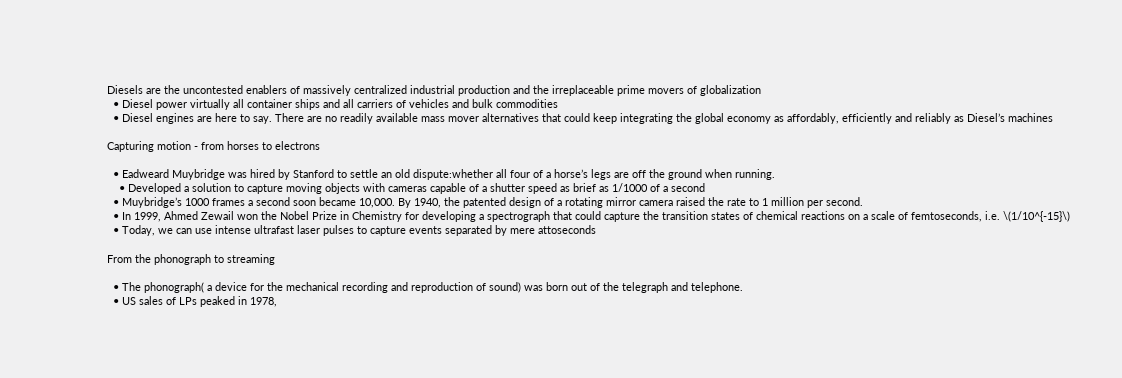Diesels are the uncontested enablers of massively centralized industrial production and the irreplaceable prime movers of globalization
  • Diesel power virtually all container ships and all carriers of vehicles and bulk commodities
  • Diesel engines are here to say. There are no readily available mass mover alternatives that could keep integrating the global economy as affordably, efficiently and reliably as Diesel’s machines

Capturing motion - from horses to electrons

  • Eadweard Muybridge was hired by Stanford to settle an old dispute:whether all four of a horse’s legs are off the ground when running.
    • Developed a solution to capture moving objects with cameras capable of a shutter speed as brief as 1/1000 of a second
  • Muybridge’s 1000 frames a second soon became 10,000. By 1940, the patented design of a rotating mirror camera raised the rate to 1 million per second.
  • In 1999, Ahmed Zewail won the Nobel Prize in Chemistry for developing a spectrograph that could capture the transition states of chemical reactions on a scale of femtoseconds, i.e. \(1/10^{-15}\)
  • Today, we can use intense ultrafast laser pulses to capture events separated by mere attoseconds

From the phonograph to streaming

  • The phonograph( a device for the mechanical recording and reproduction of sound) was born out of the telegraph and telephone.
  • US sales of LPs peaked in 1978,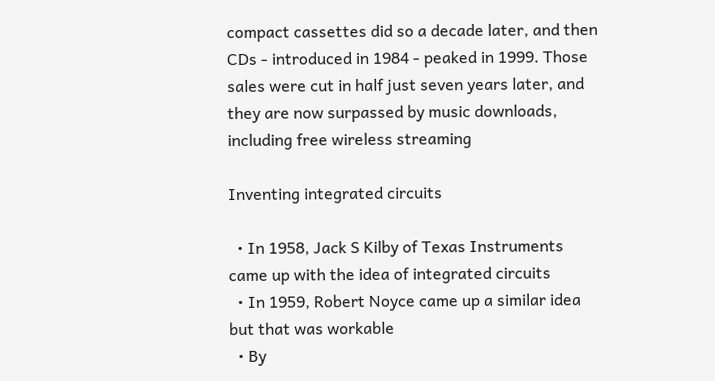compact cassettes did so a decade later, and then CDs - introduced in 1984 - peaked in 1999. Those sales were cut in half just seven years later, and they are now surpassed by music downloads, including free wireless streaming

Inventing integrated circuits

  • In 1958, Jack S Kilby of Texas Instruments came up with the idea of integrated circuits
  • In 1959, Robert Noyce came up a similar idea but that was workable
  • By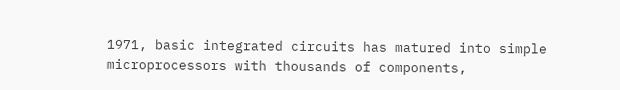1971, basic integrated circuits has matured into simple microprocessors with thousands of components,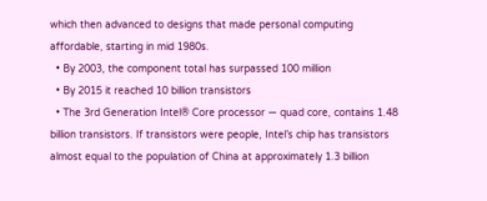which then advanced to designs that made personal computing affordable, starting in mid 1980s.
  • By 2003, the component total has surpassed 100 million
  • By 2015 it reached 10 billion transistors
  • The 3rd Generation Intel® Core processor — quad core, contains 1.48 billion transistors. If transistors were people, Intel’s chip has transistors almost equal to the population of China at approximately 1.3 billion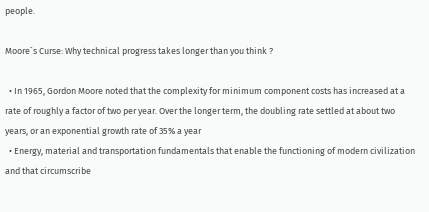people.

Moore`s Curse: Why technical progress takes longer than you think ?

  • In 1965, Gordon Moore noted that the complexity for minimum component costs has increased at a rate of roughly a factor of two per year. Over the longer term, the doubling rate settled at about two years, or an exponential growth rate of 35% a year
  • Energy, material and transportation fundamentals that enable the functioning of modern civilization and that circumscribe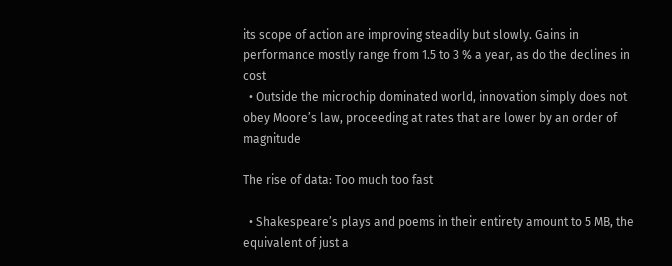its scope of action are improving steadily but slowly. Gains in performance mostly range from 1.5 to 3 % a year, as do the declines in cost
  • Outside the microchip dominated world, innovation simply does not obey Moore’s law, proceeding at rates that are lower by an order of magnitude

The rise of data: Too much too fast

  • Shakespeare’s plays and poems in their entirety amount to 5 MB, the equivalent of just a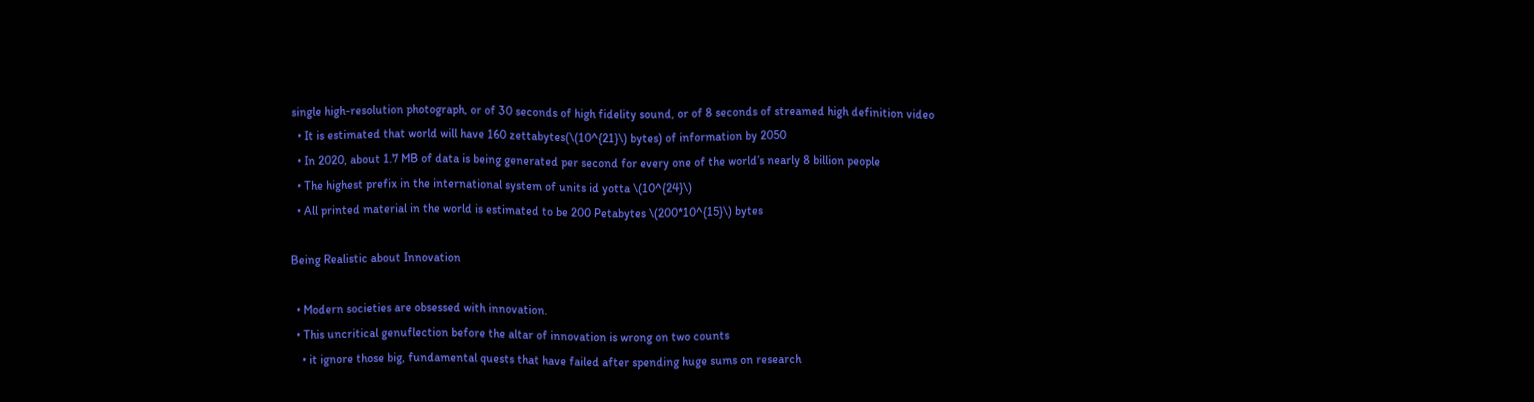single high-resolution photograph, or of 30 seconds of high fidelity sound, or of 8 seconds of streamed high definition video
  • It is estimated that world will have 160 zettabytes(\(10^{21}\) bytes) of information by 2050
  • In 2020, about 1.7 MB of data is being generated per second for every one of the world’s nearly 8 billion people
  • The highest prefix in the international system of units id yotta \(10^{24}\)
  • All printed material in the world is estimated to be 200 Petabytes \(200*10^{15}\) bytes

Being Realistic about Innovation

  • Modern societies are obsessed with innovation.
  • This uncritical genuflection before the altar of innovation is wrong on two counts
    • it ignore those big, fundamental quests that have failed after spending huge sums on research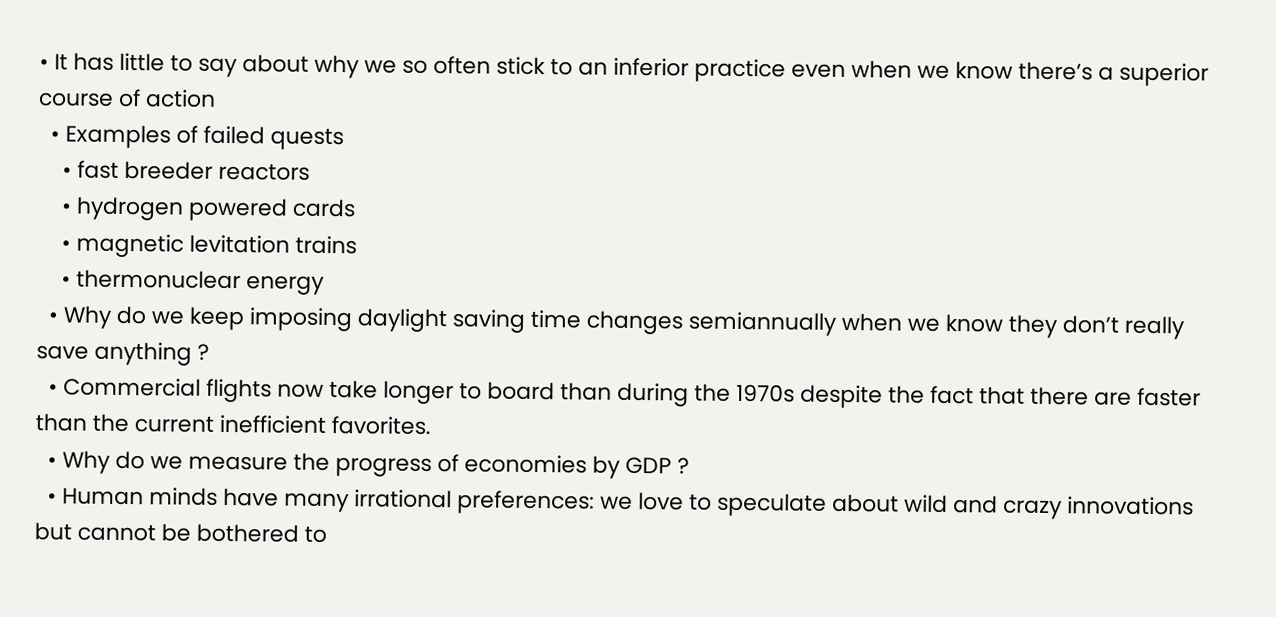• It has little to say about why we so often stick to an inferior practice even when we know there’s a superior course of action
  • Examples of failed quests
    • fast breeder reactors
    • hydrogen powered cards
    • magnetic levitation trains
    • thermonuclear energy
  • Why do we keep imposing daylight saving time changes semiannually when we know they don’t really save anything ?
  • Commercial flights now take longer to board than during the 1970s despite the fact that there are faster than the current inefficient favorites.
  • Why do we measure the progress of economies by GDP ?
  • Human minds have many irrational preferences: we love to speculate about wild and crazy innovations but cannot be bothered to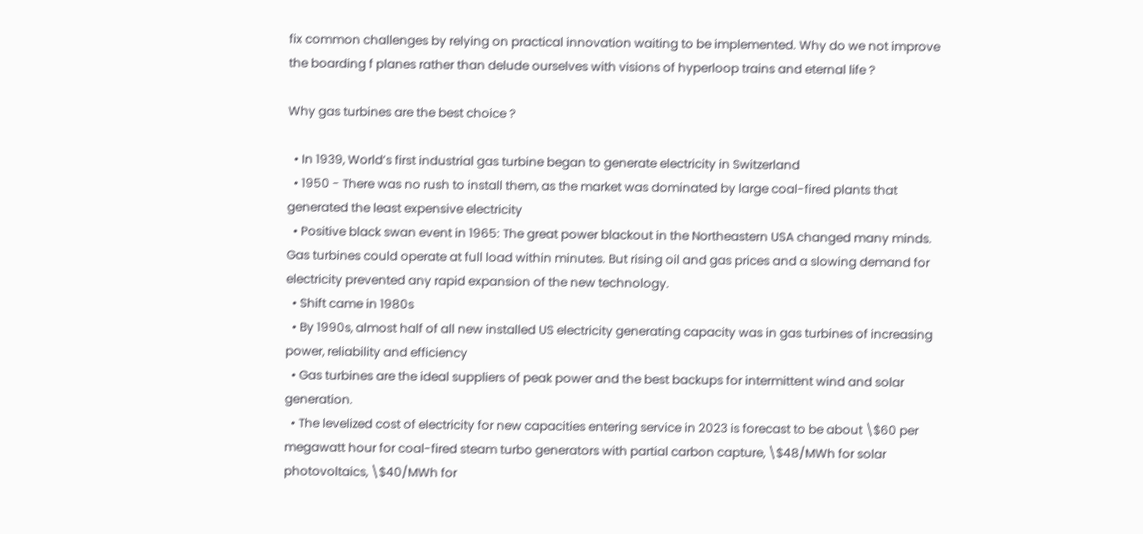fix common challenges by relying on practical innovation waiting to be implemented. Why do we not improve the boarding f planes rather than delude ourselves with visions of hyperloop trains and eternal life ?

Why gas turbines are the best choice ?

  • In 1939, World’s first industrial gas turbine began to generate electricity in Switzerland
  • 1950 - There was no rush to install them, as the market was dominated by large coal-fired plants that generated the least expensive electricity
  • Positive black swan event in 1965: The great power blackout in the Northeastern USA changed many minds. Gas turbines could operate at full load within minutes. But rising oil and gas prices and a slowing demand for electricity prevented any rapid expansion of the new technology.
  • Shift came in 1980s
  • By 1990s, almost half of all new installed US electricity generating capacity was in gas turbines of increasing power, reliability and efficiency
  • Gas turbines are the ideal suppliers of peak power and the best backups for intermittent wind and solar generation.
  • The levelized cost of electricity for new capacities entering service in 2023 is forecast to be about \$60 per megawatt hour for coal-fired steam turbo generators with partial carbon capture, \$48/MWh for solar photovoltaics, \$40/MWh for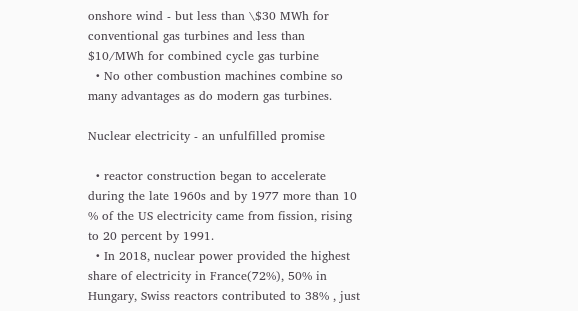onshore wind - but less than \$30 MWh for conventional gas turbines and less than $10/MWh for combined cycle gas turbine
  • No other combustion machines combine so many advantages as do modern gas turbines.

Nuclear electricity - an unfulfilled promise

  • reactor construction began to accelerate during the late 1960s and by 1977 more than 10 % of the US electricity came from fission, rising to 20 percent by 1991.
  • In 2018, nuclear power provided the highest share of electricity in France(72%), 50% in Hungary, Swiss reactors contributed to 38% , just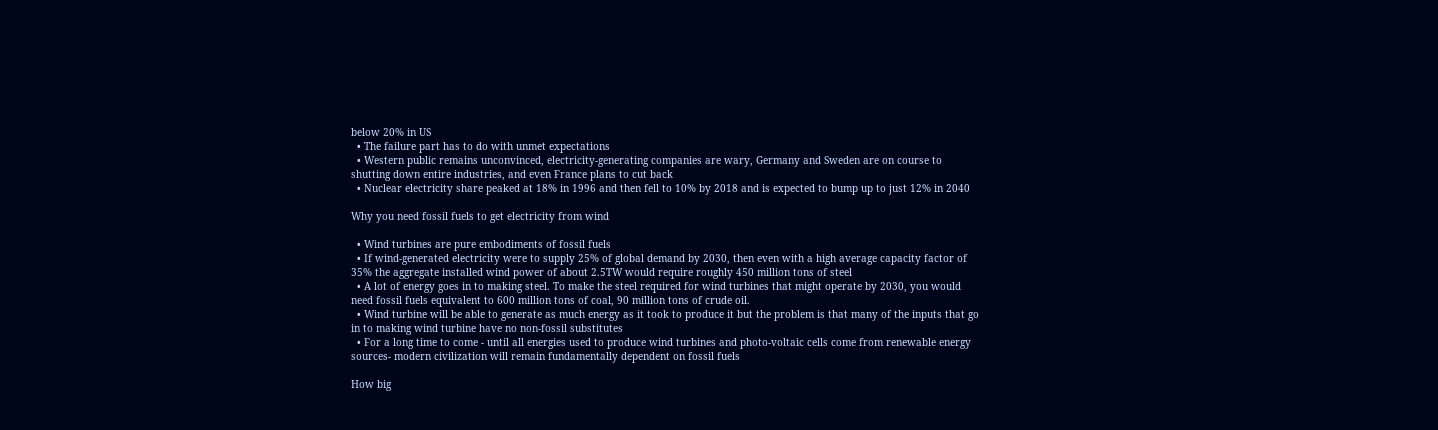below 20% in US
  • The failure part has to do with unmet expectations
  • Western public remains unconvinced, electricity-generating companies are wary, Germany and Sweden are on course to shutting down entire industries, and even France plans to cut back
  • Nuclear electricity share peaked at 18% in 1996 and then fell to 10% by 2018 and is expected to bump up to just 12% in 2040

Why you need fossil fuels to get electricity from wind

  • Wind turbines are pure embodiments of fossil fuels
  • If wind-generated electricity were to supply 25% of global demand by 2030, then even with a high average capacity factor of 35% the aggregate installed wind power of about 2.5TW would require roughly 450 million tons of steel
  • A lot of energy goes in to making steel. To make the steel required for wind turbines that might operate by 2030, you would need fossil fuels equivalent to 600 million tons of coal, 90 million tons of crude oil.
  • Wind turbine will be able to generate as much energy as it took to produce it but the problem is that many of the inputs that go in to making wind turbine have no non-fossil substitutes
  • For a long time to come - until all energies used to produce wind turbines and photo-voltaic cells come from renewable energy sources- modern civilization will remain fundamentally dependent on fossil fuels

How big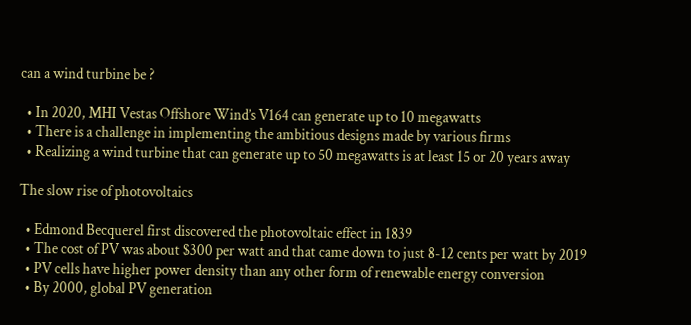can a wind turbine be ?

  • In 2020, MHI Vestas Offshore Wind’s V164 can generate up to 10 megawatts
  • There is a challenge in implementing the ambitious designs made by various firms
  • Realizing a wind turbine that can generate up to 50 megawatts is at least 15 or 20 years away

The slow rise of photovoltaics

  • Edmond Becquerel first discovered the photovoltaic effect in 1839
  • The cost of PV was about $300 per watt and that came down to just 8-12 cents per watt by 2019
  • PV cells have higher power density than any other form of renewable energy conversion
  • By 2000, global PV generation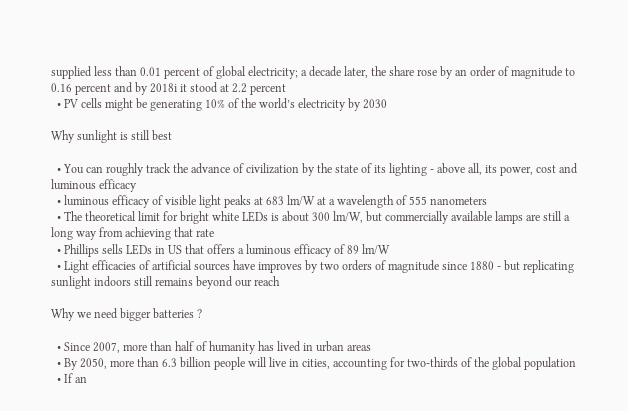supplied less than 0.01 percent of global electricity; a decade later, the share rose by an order of magnitude to 0.16 percent and by 2018i it stood at 2.2 percent
  • PV cells might be generating 10% of the world’s electricity by 2030

Why sunlight is still best

  • You can roughly track the advance of civilization by the state of its lighting - above all, its power, cost and luminous efficacy
  • luminous efficacy of visible light peaks at 683 lm/W at a wavelength of 555 nanometers
  • The theoretical limit for bright white LEDs is about 300 lm/W, but commercially available lamps are still a long way from achieving that rate
  • Phillips sells LEDs in US that offers a luminous efficacy of 89 lm/W
  • Light efficacies of artificial sources have improves by two orders of magnitude since 1880 - but replicating sunlight indoors still remains beyond our reach

Why we need bigger batteries ?

  • Since 2007, more than half of humanity has lived in urban areas
  • By 2050, more than 6.3 billion people will live in cities, accounting for two-thirds of the global population
  • If an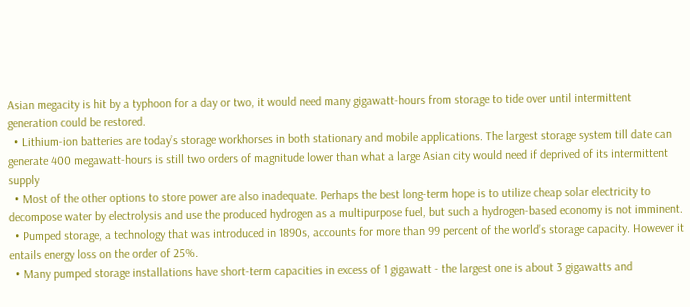Asian megacity is hit by a typhoon for a day or two, it would need many gigawatt-hours from storage to tide over until intermittent generation could be restored.
  • Lithium-ion batteries are today’s storage workhorses in both stationary and mobile applications. The largest storage system till date can generate 400 megawatt-hours is still two orders of magnitude lower than what a large Asian city would need if deprived of its intermittent supply
  • Most of the other options to store power are also inadequate. Perhaps the best long-term hope is to utilize cheap solar electricity to decompose water by electrolysis and use the produced hydrogen as a multipurpose fuel, but such a hydrogen-based economy is not imminent.
  • Pumped storage, a technology that was introduced in 1890s, accounts for more than 99 percent of the world’s storage capacity. However it entails energy loss on the order of 25%.
  • Many pumped storage installations have short-term capacities in excess of 1 gigawatt - the largest one is about 3 gigawatts and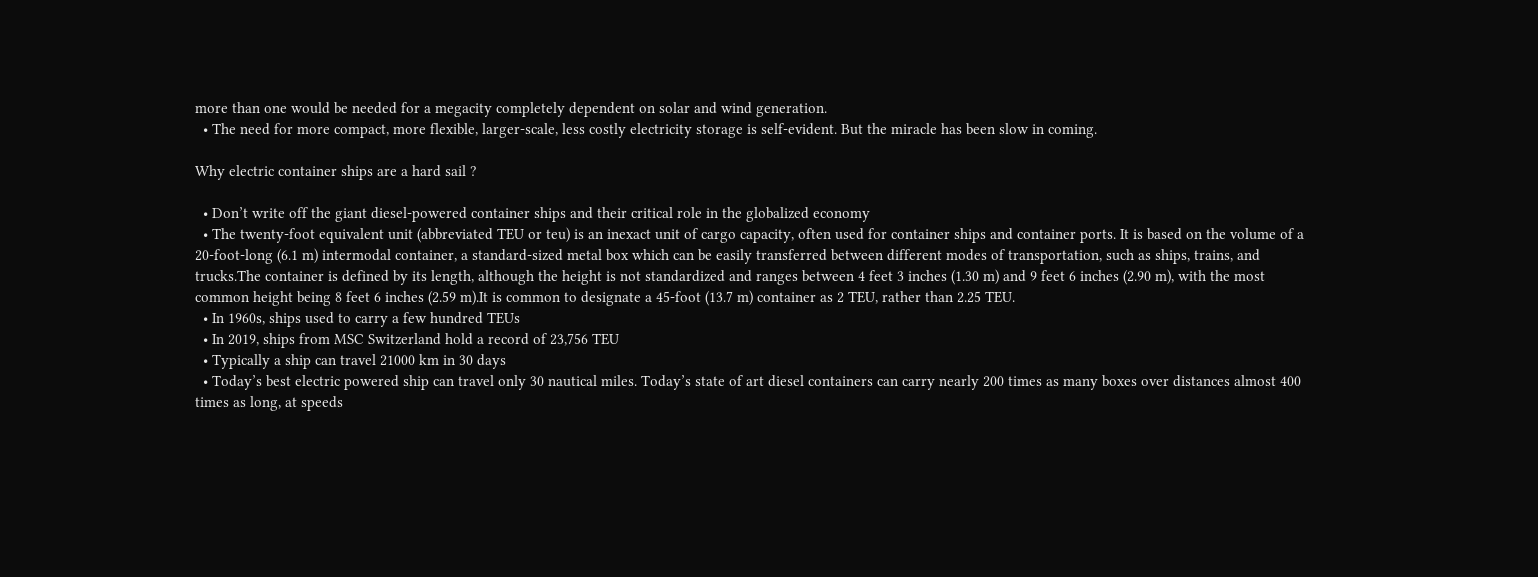more than one would be needed for a megacity completely dependent on solar and wind generation.
  • The need for more compact, more flexible, larger-scale, less costly electricity storage is self-evident. But the miracle has been slow in coming.

Why electric container ships are a hard sail ?

  • Don’t write off the giant diesel-powered container ships and their critical role in the globalized economy
  • The twenty-foot equivalent unit (abbreviated TEU or teu) is an inexact unit of cargo capacity, often used for container ships and container ports. It is based on the volume of a 20-foot-long (6.1 m) intermodal container, a standard-sized metal box which can be easily transferred between different modes of transportation, such as ships, trains, and trucks.The container is defined by its length, although the height is not standardized and ranges between 4 feet 3 inches (1.30 m) and 9 feet 6 inches (2.90 m), with the most common height being 8 feet 6 inches (2.59 m).It is common to designate a 45-foot (13.7 m) container as 2 TEU, rather than 2.25 TEU.
  • In 1960s, ships used to carry a few hundred TEUs
  • In 2019, ships from MSC Switzerland hold a record of 23,756 TEU
  • Typically a ship can travel 21000 km in 30 days
  • Today’s best electric powered ship can travel only 30 nautical miles. Today’s state of art diesel containers can carry nearly 200 times as many boxes over distances almost 400 times as long, at speeds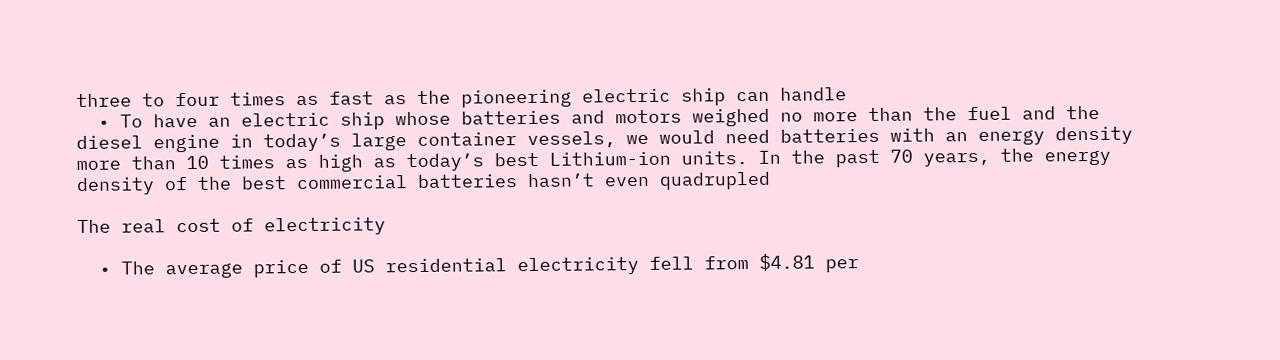three to four times as fast as the pioneering electric ship can handle
  • To have an electric ship whose batteries and motors weighed no more than the fuel and the diesel engine in today’s large container vessels, we would need batteries with an energy density more than 10 times as high as today’s best Lithium-ion units. In the past 70 years, the energy density of the best commercial batteries hasn’t even quadrupled

The real cost of electricity

  • The average price of US residential electricity fell from $4.81 per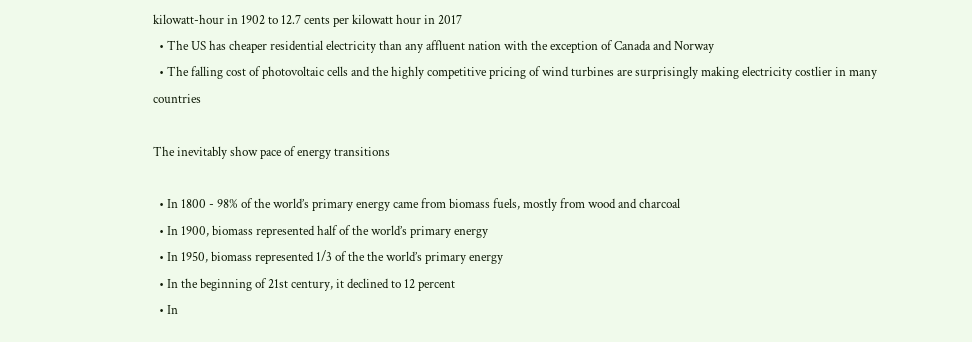kilowatt-hour in 1902 to 12.7 cents per kilowatt hour in 2017
  • The US has cheaper residential electricity than any affluent nation with the exception of Canada and Norway
  • The falling cost of photovoltaic cells and the highly competitive pricing of wind turbines are surprisingly making electricity costlier in many countries

The inevitably show pace of energy transitions

  • In 1800 - 98% of the world’s primary energy came from biomass fuels, mostly from wood and charcoal
  • In 1900, biomass represented half of the world’s primary energy
  • In 1950, biomass represented 1/3 of the the world’s primary energy
  • In the beginning of 21st century, it declined to 12 percent
  • In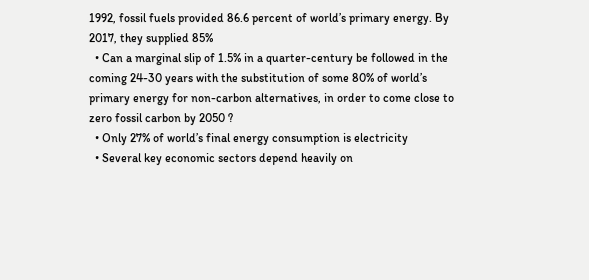1992, fossil fuels provided 86.6 percent of world’s primary energy. By 2017, they supplied 85%
  • Can a marginal slip of 1.5% in a quarter-century be followed in the coming 24-30 years with the substitution of some 80% of world’s primary energy for non-carbon alternatives, in order to come close to zero fossil carbon by 2050 ?
  • Only 27% of world’s final energy consumption is electricity
  • Several key economic sectors depend heavily on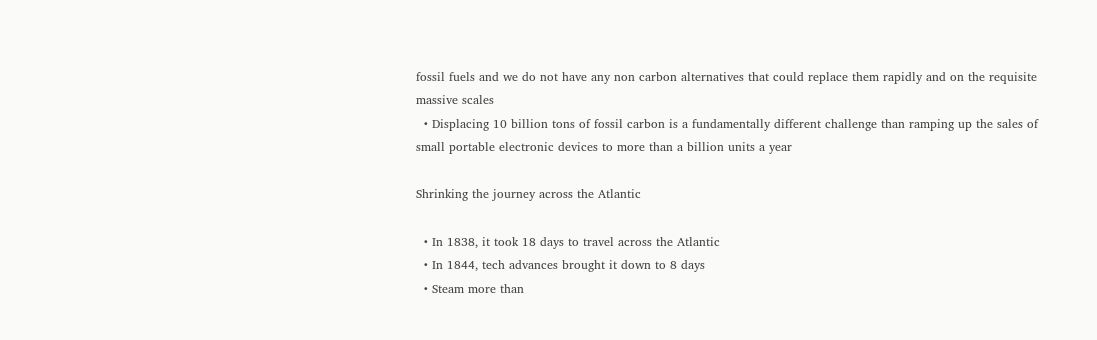fossil fuels and we do not have any non carbon alternatives that could replace them rapidly and on the requisite massive scales
  • Displacing 10 billion tons of fossil carbon is a fundamentally different challenge than ramping up the sales of small portable electronic devices to more than a billion units a year

Shrinking the journey across the Atlantic

  • In 1838, it took 18 days to travel across the Atlantic
  • In 1844, tech advances brought it down to 8 days
  • Steam more than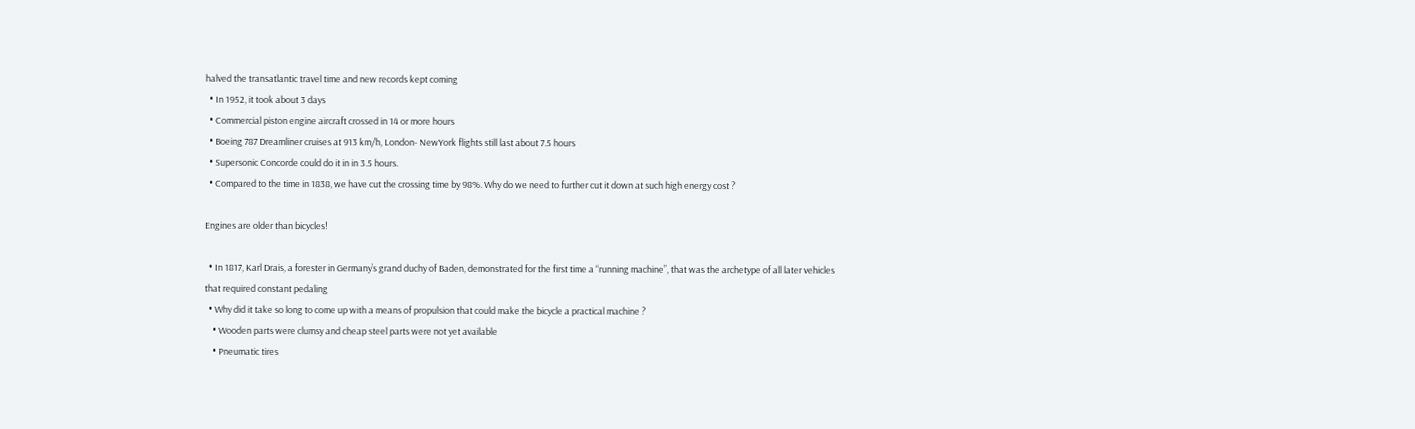halved the transatlantic travel time and new records kept coming
  • In 1952, it took about 3 days
  • Commercial piston engine aircraft crossed in 14 or more hours
  • Boeing 787 Dreamliner cruises at 913 km/h, London- NewYork flights still last about 7.5 hours
  • Supersonic Concorde could do it in in 3.5 hours.
  • Compared to the time in 1838, we have cut the crossing time by 98%. Why do we need to further cut it down at such high energy cost ?

Engines are older than bicycles!

  • In 1817, Karl Drais, a forester in Germany’s grand duchy of Baden, demonstrated for the first time a “running machine”, that was the archetype of all later vehicles that required constant pedaling
  • Why did it take so long to come up with a means of propulsion that could make the bicycle a practical machine ?
    • Wooden parts were clumsy and cheap steel parts were not yet available
    • Pneumatic tires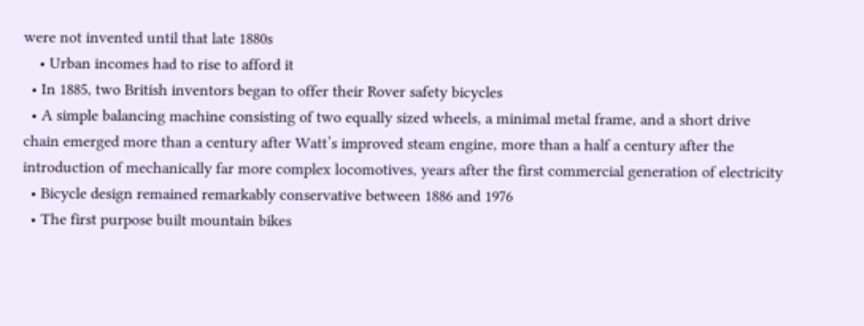were not invented until that late 1880s
    • Urban incomes had to rise to afford it
  • In 1885, two British inventors began to offer their Rover safety bicycles
  • A simple balancing machine consisting of two equally sized wheels, a minimal metal frame, and a short drive chain emerged more than a century after Watt’s improved steam engine, more than a half a century after the introduction of mechanically far more complex locomotives, years after the first commercial generation of electricity
  • Bicycle design remained remarkably conservative between 1886 and 1976
  • The first purpose built mountain bikes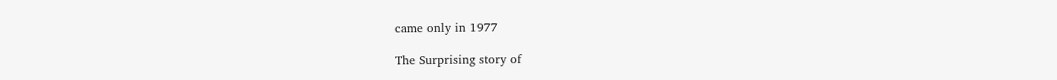came only in 1977

The Surprising story of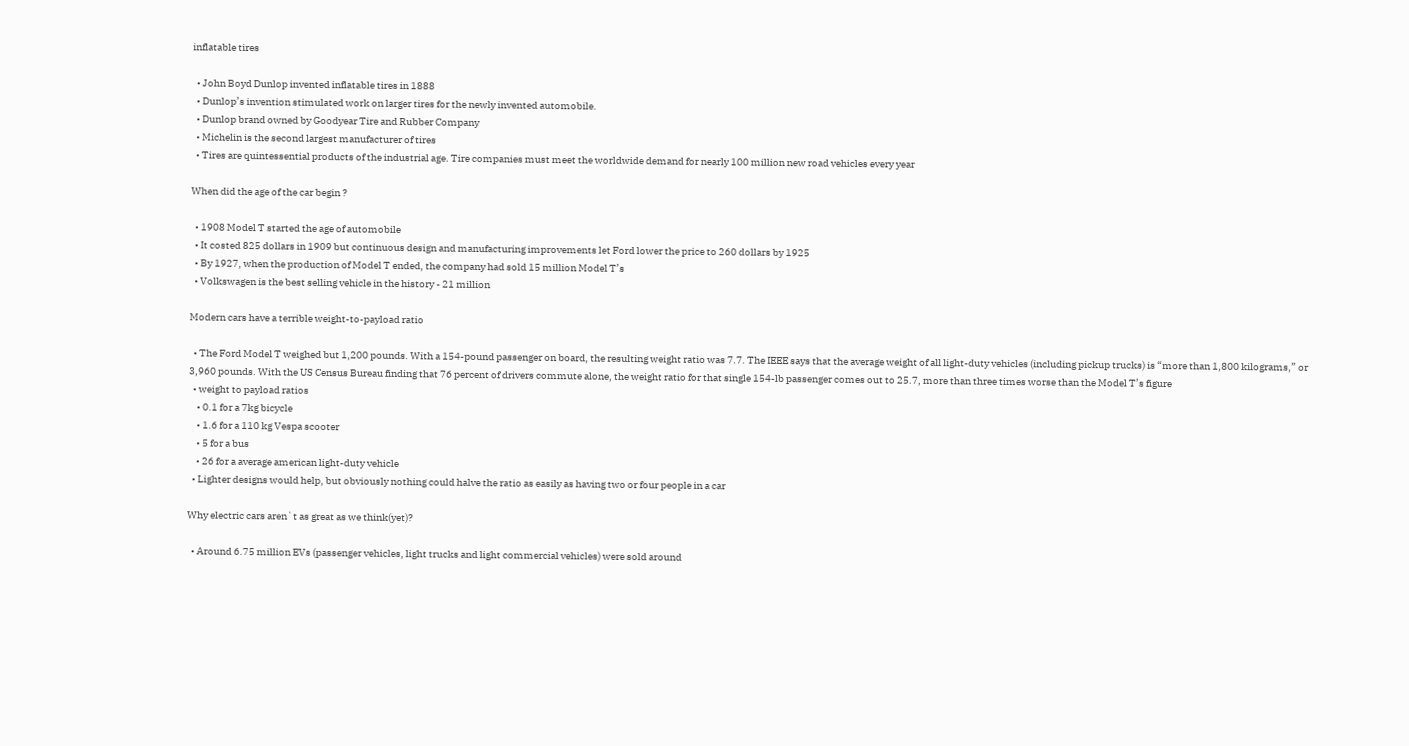inflatable tires

  • John Boyd Dunlop invented inflatable tires in 1888
  • Dunlop’s invention stimulated work on larger tires for the newly invented automobile.
  • Dunlop brand owned by Goodyear Tire and Rubber Company
  • Michelin is the second largest manufacturer of tires
  • Tires are quintessential products of the industrial age. Tire companies must meet the worldwide demand for nearly 100 million new road vehicles every year

When did the age of the car begin ?

  • 1908 Model T started the age of automobile
  • It costed 825 dollars in 1909 but continuous design and manufacturing improvements let Ford lower the price to 260 dollars by 1925
  • By 1927, when the production of Model T ended, the company had sold 15 million Model T’s
  • Volkswagen is the best selling vehicle in the history - 21 million

Modern cars have a terrible weight-to-payload ratio

  • The Ford Model T weighed but 1,200 pounds. With a 154-pound passenger on board, the resulting weight ratio was 7.7. The IEEE says that the average weight of all light-duty vehicles (including pickup trucks) is “more than 1,800 kilograms,” or 3,960 pounds. With the US Census Bureau finding that 76 percent of drivers commute alone, the weight ratio for that single 154-lb passenger comes out to 25.7, more than three times worse than the Model T’s figure
  • weight to payload ratios
    • 0.1 for a 7kg bicycle
    • 1.6 for a 110 kg Vespa scooter
    • 5 for a bus
    • 26 for a average american light-duty vehicle
  • Lighter designs would help, but obviously nothing could halve the ratio as easily as having two or four people in a car

Why electric cars aren`t as great as we think(yet)?

  • Around 6.75 million EVs (passenger vehicles, light trucks and light commercial vehicles) were sold around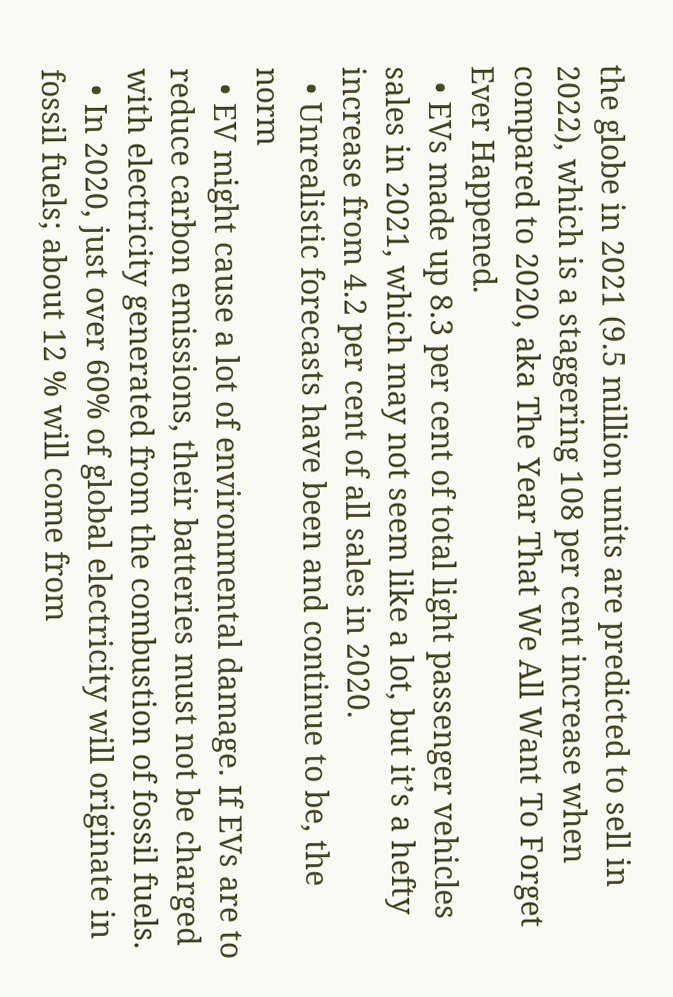the globe in 2021 (9.5 million units are predicted to sell in 2022), which is a staggering 108 per cent increase when compared to 2020, aka The Year That We All Want To Forget Ever Happened.
  • EVs made up 8.3 per cent of total light passenger vehicles sales in 2021, which may not seem like a lot, but it’s a hefty increase from 4.2 per cent of all sales in 2020.
  • Unrealistic forecasts have been and continue to be, the norm
  • EV might cause a lot of environmental damage. If EVs are to reduce carbon emissions, their batteries must not be charged with electricity generated from the combustion of fossil fuels.
  • In 2020, just over 60% of global electricity will originate in fossil fuels; about 12 % will come from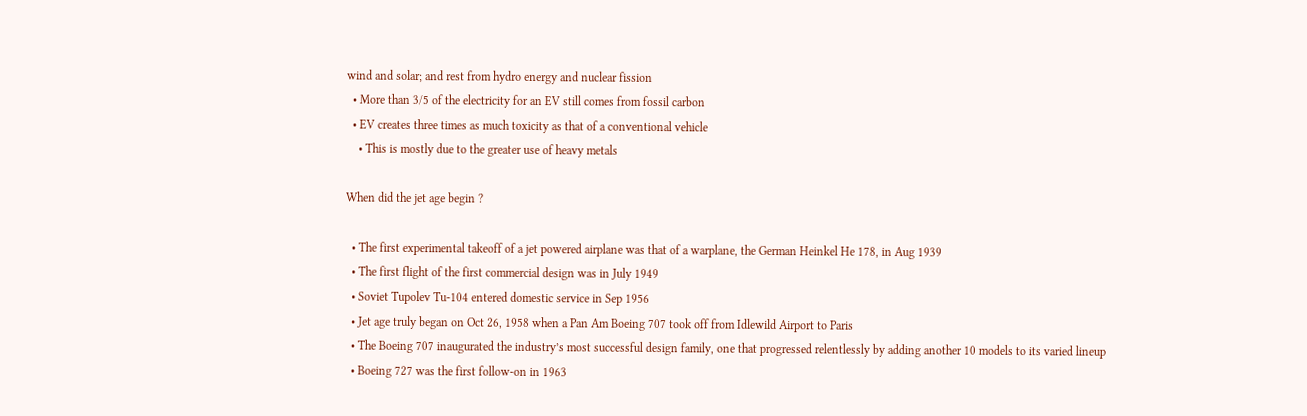wind and solar; and rest from hydro energy and nuclear fission
  • More than 3/5 of the electricity for an EV still comes from fossil carbon
  • EV creates three times as much toxicity as that of a conventional vehicle
    • This is mostly due to the greater use of heavy metals

When did the jet age begin ?

  • The first experimental takeoff of a jet powered airplane was that of a warplane, the German Heinkel He 178, in Aug 1939
  • The first flight of the first commercial design was in July 1949
  • Soviet Tupolev Tu-104 entered domestic service in Sep 1956
  • Jet age truly began on Oct 26, 1958 when a Pan Am Boeing 707 took off from Idlewild Airport to Paris
  • The Boeing 707 inaugurated the industry’s most successful design family, one that progressed relentlessly by adding another 10 models to its varied lineup
  • Boeing 727 was the first follow-on in 1963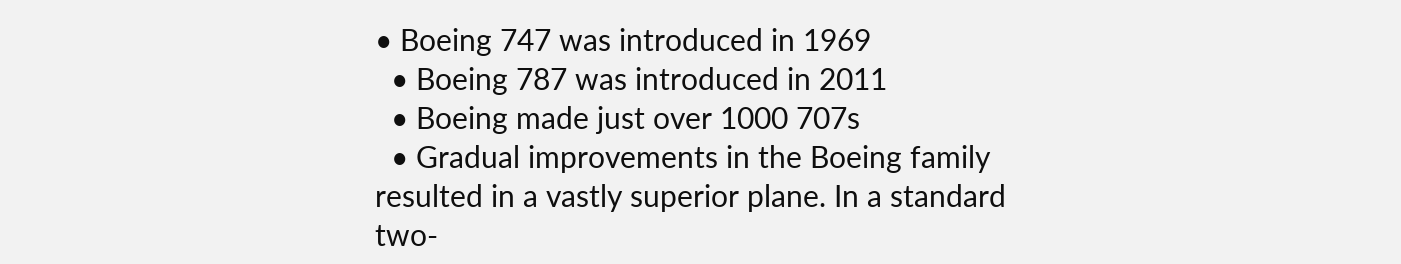• Boeing 747 was introduced in 1969
  • Boeing 787 was introduced in 2011
  • Boeing made just over 1000 707s
  • Gradual improvements in the Boeing family resulted in a vastly superior plane. In a standard two-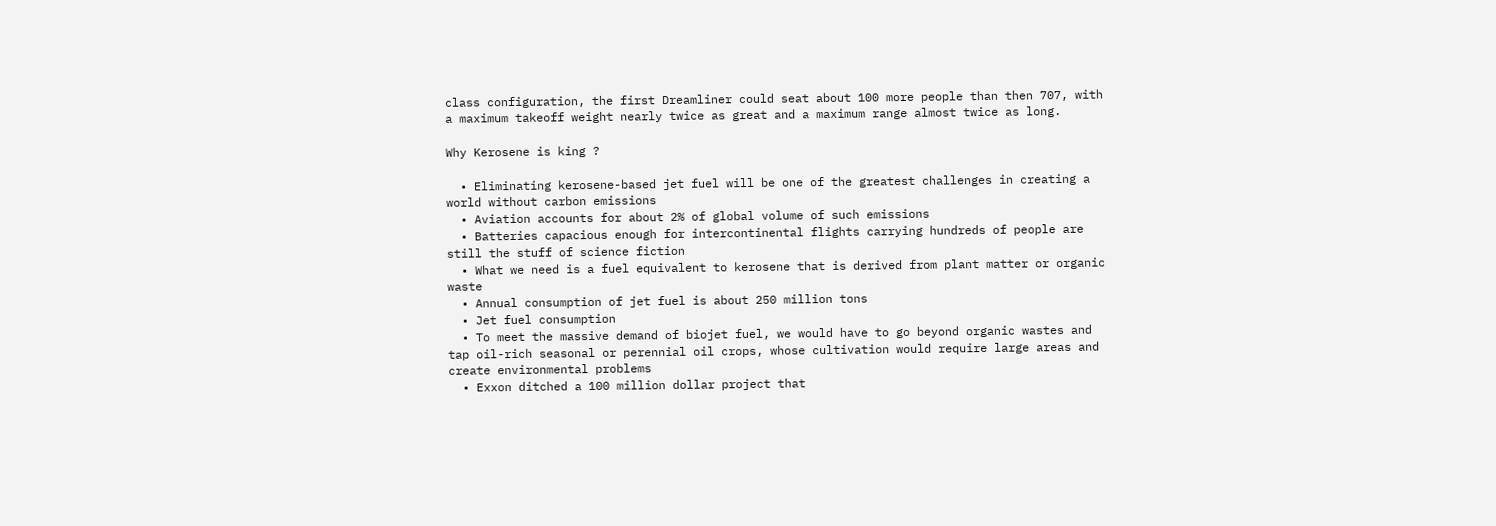class configuration, the first Dreamliner could seat about 100 more people than then 707, with a maximum takeoff weight nearly twice as great and a maximum range almost twice as long.

Why Kerosene is king ?

  • Eliminating kerosene-based jet fuel will be one of the greatest challenges in creating a world without carbon emissions
  • Aviation accounts for about 2% of global volume of such emissions
  • Batteries capacious enough for intercontinental flights carrying hundreds of people are still the stuff of science fiction
  • What we need is a fuel equivalent to kerosene that is derived from plant matter or organic waste
  • Annual consumption of jet fuel is about 250 million tons
  • Jet fuel consumption
  • To meet the massive demand of biojet fuel, we would have to go beyond organic wastes and tap oil-rich seasonal or perennial oil crops, whose cultivation would require large areas and create environmental problems
  • Exxon ditched a 100 million dollar project that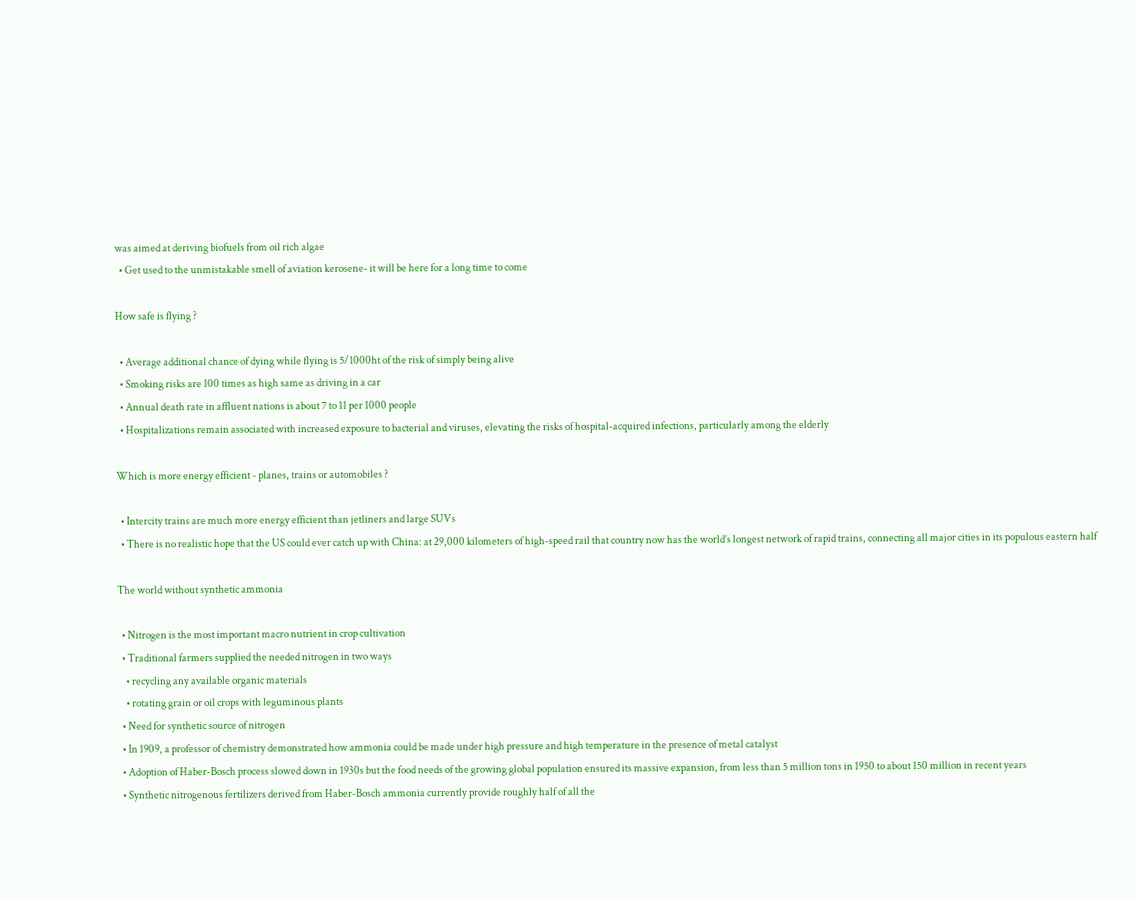was aimed at deriving biofuels from oil rich algae
  • Get used to the unmistakable smell of aviation kerosene- it will be here for a long time to come

How safe is flying ?

  • Average additional chance of dying while flying is 5/1000ht of the risk of simply being alive
  • Smoking risks are 100 times as high same as driving in a car
  • Annual death rate in affluent nations is about 7 to 11 per 1000 people
  • Hospitalizations remain associated with increased exposure to bacterial and viruses, elevating the risks of hospital-acquired infections, particularly among the elderly

Which is more energy efficient - planes, trains or automobiles ?

  • Intercity trains are much more energy efficient than jetliners and large SUVs
  • There is no realistic hope that the US could ever catch up with China: at 29,000 kilometers of high-speed rail that country now has the world’s longest network of rapid trains, connecting all major cities in its populous eastern half

The world without synthetic ammonia

  • Nitrogen is the most important macro nutrient in crop cultivation
  • Traditional farmers supplied the needed nitrogen in two ways
    • recycling any available organic materials
    • rotating grain or oil crops with leguminous plants
  • Need for synthetic source of nitrogen
  • In 1909, a professor of chemistry demonstrated how ammonia could be made under high pressure and high temperature in the presence of metal catalyst
  • Adoption of Haber-Bosch process slowed down in 1930s but the food needs of the growing global population ensured its massive expansion, from less than 5 million tons in 1950 to about 150 million in recent years
  • Synthetic nitrogenous fertilizers derived from Haber-Bosch ammonia currently provide roughly half of all the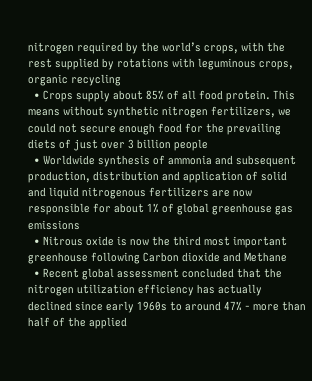nitrogen required by the world’s crops, with the rest supplied by rotations with leguminous crops, organic recycling
  • Crops supply about 85% of all food protein. This means without synthetic nitrogen fertilizers, we could not secure enough food for the prevailing diets of just over 3 billion people
  • Worldwide synthesis of ammonia and subsequent production, distribution and application of solid and liquid nitrogenous fertilizers are now responsible for about 1% of global greenhouse gas emissions
  • Nitrous oxide is now the third most important greenhouse following Carbon dioxide and Methane
  • Recent global assessment concluded that the nitrogen utilization efficiency has actually declined since early 1960s to around 47% - more than half of the applied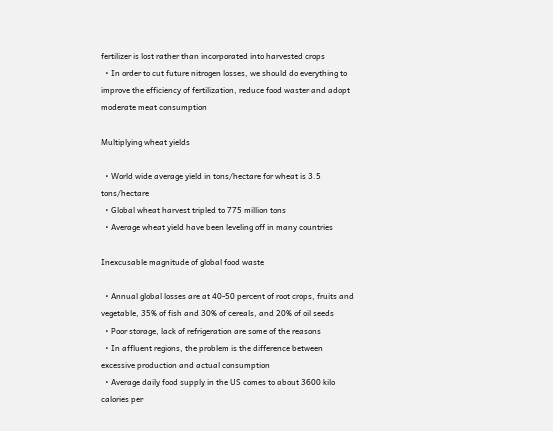fertilizer is lost rather than incorporated into harvested crops
  • In order to cut future nitrogen losses, we should do everything to improve the efficiency of fertilization, reduce food waster and adopt moderate meat consumption

Multiplying wheat yields

  • World wide average yield in tons/hectare for wheat is 3.5 tons/hectare
  • Global wheat harvest tripled to 775 million tons
  • Average wheat yield have been leveling off in many countries

Inexcusable magnitude of global food waste

  • Annual global losses are at 40-50 percent of root crops, fruits and vegetable, 35% of fish and 30% of cereals, and 20% of oil seeds
  • Poor storage, lack of refrigeration are some of the reasons
  • In affluent regions, the problem is the difference between excessive production and actual consumption
  • Average daily food supply in the US comes to about 3600 kilo calories per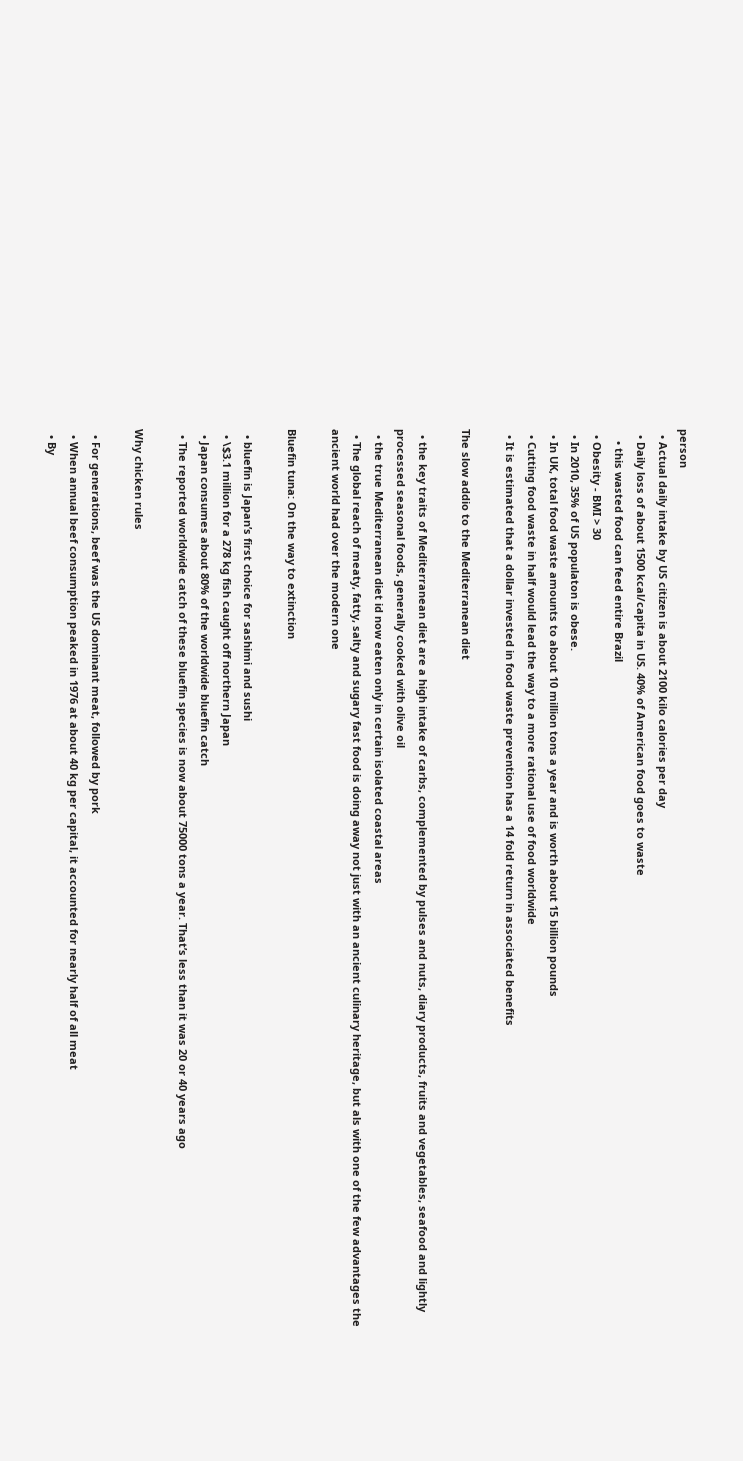person
  • Actual daily intake by US citizen is about 2100 kilo calories per day
  • Daily loss of about 1500 kcal/capita in US. 40% of American food goes to waste
    • this wasted food can feed entire Brazil
  • Obesity - BMI > 30
  • In 2010, 35% of US populaton is obese.
  • In UK, total food waste amounts to about 10 million tons a year and is worth about 15 billion pounds
  • Cutting food waste in half would lead the way to a more rational use of food worldwide
  • It is estimated that a dollar invested in food waste prevention has a 14 fold return in associated benefits

The slow addio to the Mediterranean diet

  • the key traits of Mediterranean diet are a high intake of carbs, complemented by pulses and nuts, diary products, fruits and vegetables, seafood and lightly processed seasonal foods, generally cooked with olive oil
  • the true Mediterranean diet id now eaten only in certain isolated coastal areas
  • The global reach of meaty, fatty, salty and sugary fast food is doing away not just with an ancient culinary heritage, but als with one of the few advantages the ancient world had over the modern one

Bluefin tuna: On the way to extinction

  • bluefin is Japan’s first choice for sashimi and sushi
  • \$3.1 million for a 278 kg fish caught off northern Japan
  • Japan consumes about 80% of the worldwide bluefin catch
  • The reported worldwide catch of these bluefin species is now about 75000 tons a year. That’s less than it was 20 or 40 years ago

Why chicken rules

  • For generations, beef was the US dominant meat, followed by pork
  • When annual beef consumption peaked in 1976 at about 40 kg per capital, it accounted for nearly half of all meat
  • By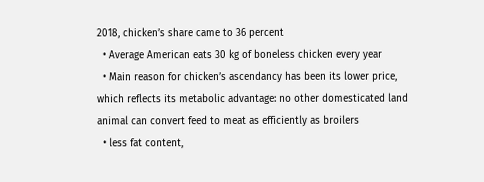2018, chicken’s share came to 36 percent
  • Average American eats 30 kg of boneless chicken every year
  • Main reason for chicken’s ascendancy has been its lower price, which reflects its metabolic advantage: no other domesticated land animal can convert feed to meat as efficiently as broilers
  • less fat content,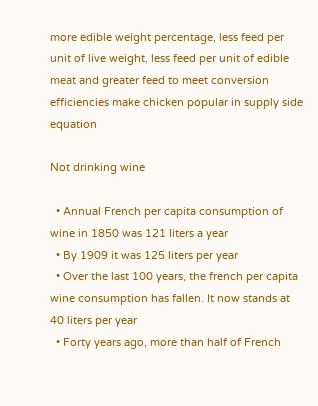more edible weight percentage, less feed per unit of live weight, less feed per unit of edible meat and greater feed to meet conversion efficiencies make chicken popular in supply side equation

Not drinking wine

  • Annual French per capita consumption of wine in 1850 was 121 liters a year
  • By 1909 it was 125 liters per year
  • Over the last 100 years, the french per capita wine consumption has fallen. It now stands at 40 liters per year
  • Forty years ago, more than half of French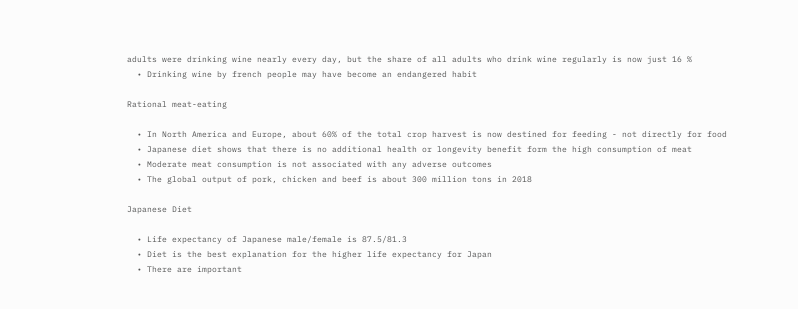adults were drinking wine nearly every day, but the share of all adults who drink wine regularly is now just 16 %
  • Drinking wine by french people may have become an endangered habit

Rational meat-eating

  • In North America and Europe, about 60% of the total crop harvest is now destined for feeding - not directly for food
  • Japanese diet shows that there is no additional health or longevity benefit form the high consumption of meat
  • Moderate meat consumption is not associated with any adverse outcomes
  • The global output of pork, chicken and beef is about 300 million tons in 2018

Japanese Diet

  • Life expectancy of Japanese male/female is 87.5/81.3
  • Diet is the best explanation for the higher life expectancy for Japan
  • There are important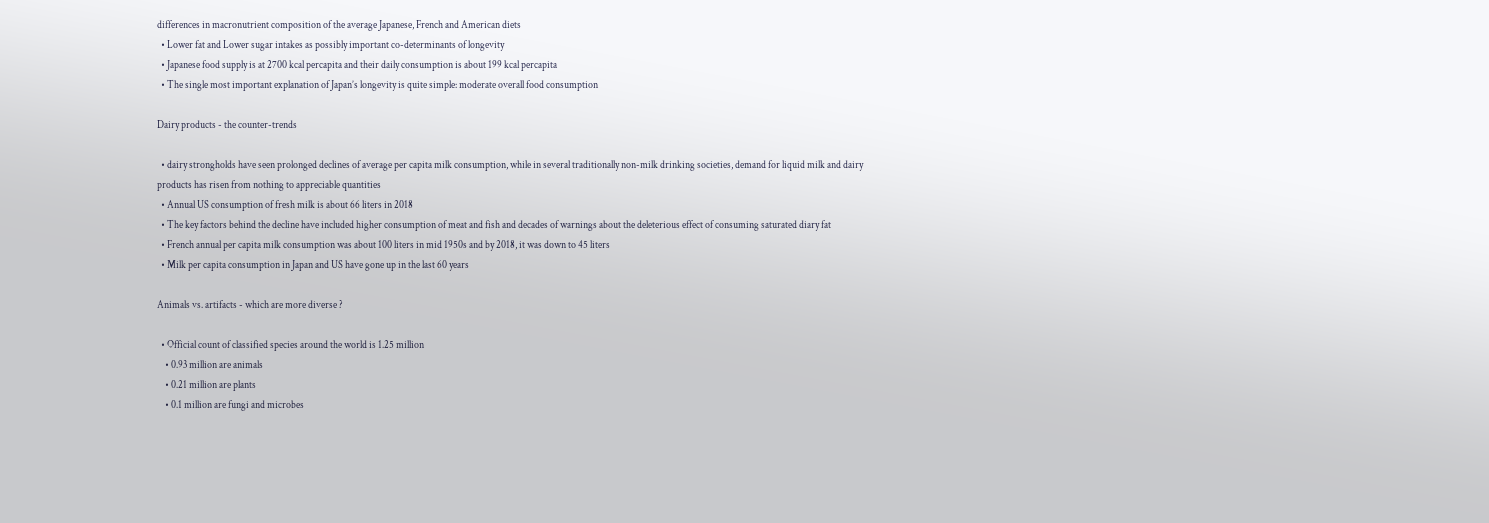differences in macronutrient composition of the average Japanese, French and American diets
  • Lower fat and Lower sugar intakes as possibly important co-determinants of longevity
  • Japanese food supply is at 2700 kcal percapita and their daily consumption is about 199 kcal percapita
  • The single most important explanation of Japan’s longevity is quite simple: moderate overall food consumption

Dairy products - the counter-trends

  • dairy strongholds have seen prolonged declines of average per capita milk consumption, while in several traditionally non-milk drinking societies, demand for liquid milk and dairy products has risen from nothing to appreciable quantities
  • Annual US consumption of fresh milk is about 66 liters in 2018
  • The key factors behind the decline have included higher consumption of meat and fish and decades of warnings about the deleterious effect of consuming saturated diary fat
  • French annual per capita milk consumption was about 100 liters in mid 1950s and by 2018, it was down to 45 liters
  • Milk per capita consumption in Japan and US have gone up in the last 60 years

Animals vs. artifacts - which are more diverse ?

  • Official count of classified species around the world is 1.25 million
    • 0.93 million are animals
    • 0.21 million are plants
    • 0.1 million are fungi and microbes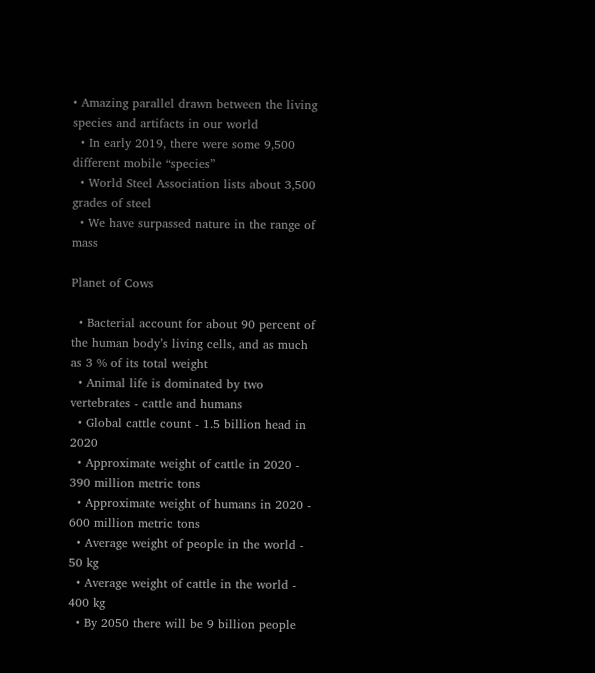• Amazing parallel drawn between the living species and artifacts in our world
  • In early 2019, there were some 9,500 different mobile “species”
  • World Steel Association lists about 3,500 grades of steel
  • We have surpassed nature in the range of mass

Planet of Cows

  • Bacterial account for about 90 percent of the human body’s living cells, and as much as 3 % of its total weight
  • Animal life is dominated by two vertebrates - cattle and humans
  • Global cattle count - 1.5 billion head in 2020
  • Approximate weight of cattle in 2020 - 390 million metric tons
  • Approximate weight of humans in 2020 - 600 million metric tons
  • Average weight of people in the world - 50 kg
  • Average weight of cattle in the world - 400 kg
  • By 2050 there will be 9 billion people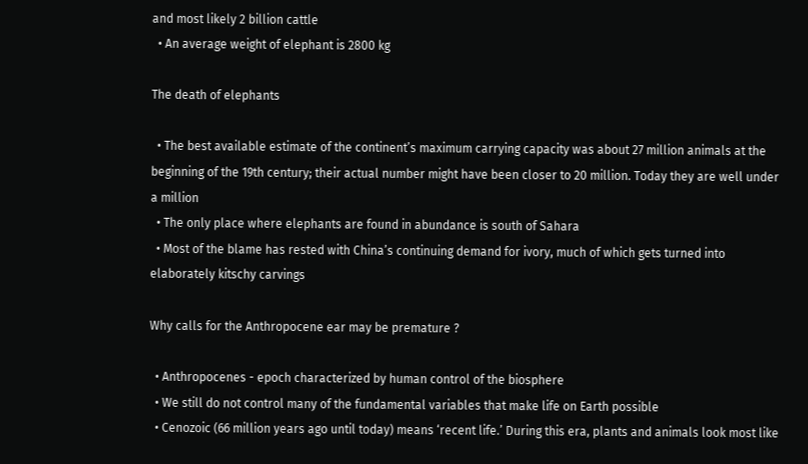and most likely 2 billion cattle
  • An average weight of elephant is 2800 kg

The death of elephants

  • The best available estimate of the continent’s maximum carrying capacity was about 27 million animals at the beginning of the 19th century; their actual number might have been closer to 20 million. Today they are well under a million
  • The only place where elephants are found in abundance is south of Sahara
  • Most of the blame has rested with China’s continuing demand for ivory, much of which gets turned into elaborately kitschy carvings

Why calls for the Anthropocene ear may be premature ?

  • Anthropocenes - epoch characterized by human control of the biosphere
  • We still do not control many of the fundamental variables that make life on Earth possible
  • Cenozoic (66 million years ago until today) means ‘recent life.’ During this era, plants and animals look most like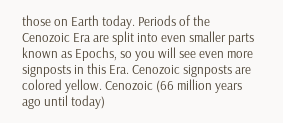those on Earth today. Periods of the Cenozoic Era are split into even smaller parts known as Epochs, so you will see even more signposts in this Era. Cenozoic signposts are colored yellow. Cenozoic (66 million years ago until today)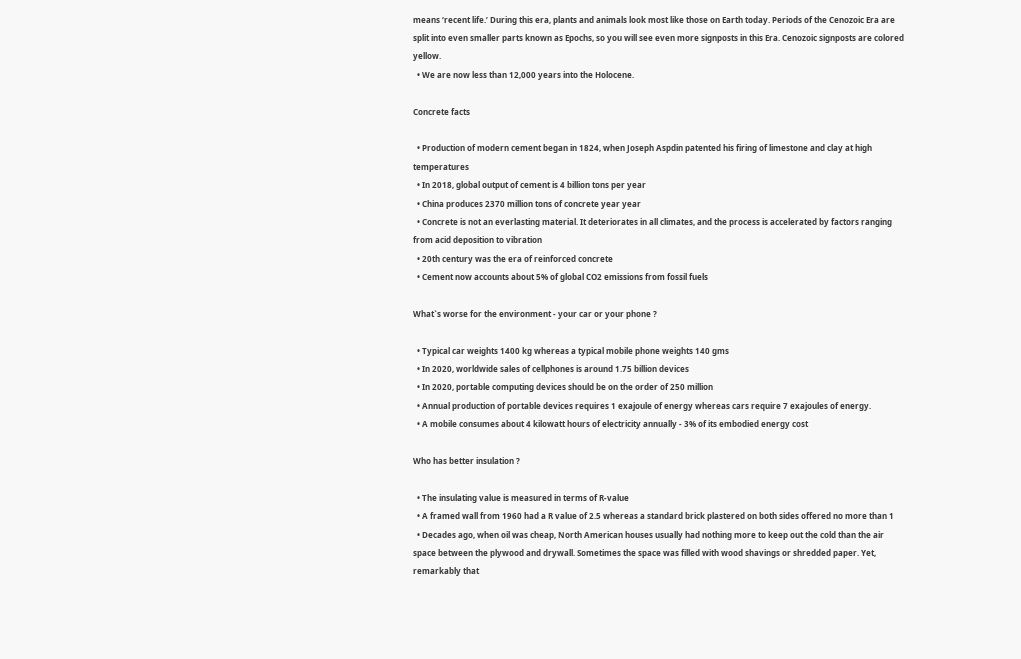means ‘recent life.’ During this era, plants and animals look most like those on Earth today. Periods of the Cenozoic Era are split into even smaller parts known as Epochs, so you will see even more signposts in this Era. Cenozoic signposts are colored yellow.
  • We are now less than 12,000 years into the Holocene.

Concrete facts

  • Production of modern cement began in 1824, when Joseph Aspdin patented his firing of limestone and clay at high temperatures
  • In 2018, global output of cement is 4 billion tons per year
  • China produces 2370 million tons of concrete year year
  • Concrete is not an everlasting material. It deteriorates in all climates, and the process is accelerated by factors ranging from acid deposition to vibration
  • 20th century was the era of reinforced concrete
  • Cement now accounts about 5% of global CO2 emissions from fossil fuels

What`s worse for the environment - your car or your phone ?

  • Typical car weights 1400 kg whereas a typical mobile phone weights 140 gms
  • In 2020, worldwide sales of cellphones is around 1.75 billion devices
  • In 2020, portable computing devices should be on the order of 250 million
  • Annual production of portable devices requires 1 exajoule of energy whereas cars require 7 exajoules of energy.
  • A mobile consumes about 4 kilowatt hours of electricity annually - 3% of its embodied energy cost

Who has better insulation ?

  • The insulating value is measured in terms of R-value
  • A framed wall from 1960 had a R value of 2.5 whereas a standard brick plastered on both sides offered no more than 1
  • Decades ago, when oil was cheap, North American houses usually had nothing more to keep out the cold than the air space between the plywood and drywall. Sometimes the space was filled with wood shavings or shredded paper. Yet, remarkably that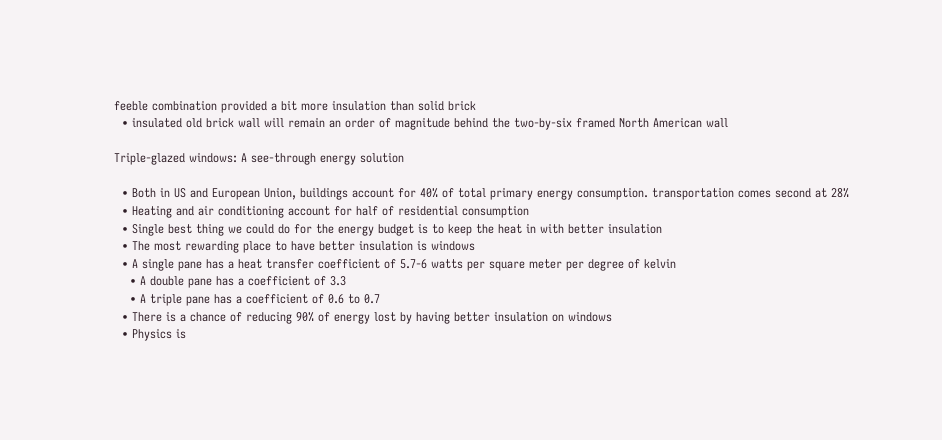feeble combination provided a bit more insulation than solid brick
  • insulated old brick wall will remain an order of magnitude behind the two-by-six framed North American wall

Triple-glazed windows: A see-through energy solution

  • Both in US and European Union, buildings account for 40% of total primary energy consumption. transportation comes second at 28%
  • Heating and air conditioning account for half of residential consumption
  • Single best thing we could do for the energy budget is to keep the heat in with better insulation
  • The most rewarding place to have better insulation is windows
  • A single pane has a heat transfer coefficient of 5.7-6 watts per square meter per degree of kelvin
    • A double pane has a coefficient of 3.3
    • A triple pane has a coefficient of 0.6 to 0.7
  • There is a chance of reducing 90% of energy lost by having better insulation on windows
  • Physics is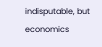indisputable, but economics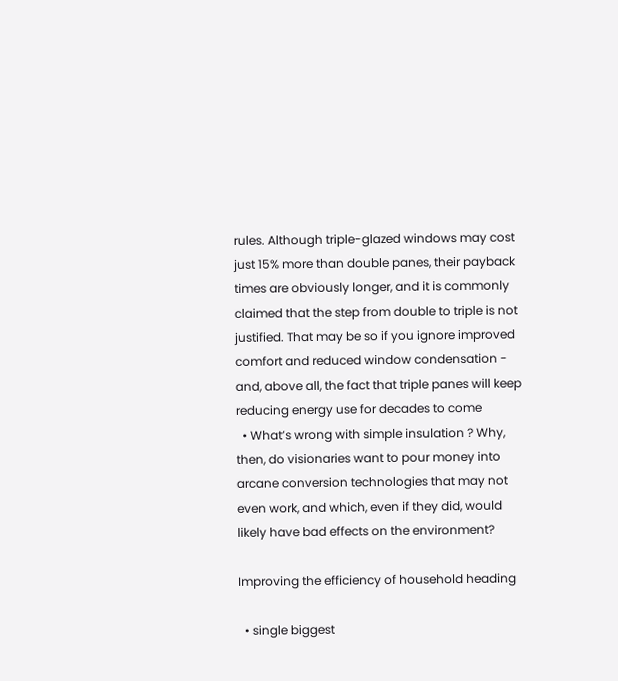rules. Although triple-glazed windows may cost just 15% more than double panes, their payback times are obviously longer, and it is commonly claimed that the step from double to triple is not justified. That may be so if you ignore improved comfort and reduced window condensation - and, above all, the fact that triple panes will keep reducing energy use for decades to come
  • What’s wrong with simple insulation ? Why, then, do visionaries want to pour money into arcane conversion technologies that may not even work, and which, even if they did, would likely have bad effects on the environment?

Improving the efficiency of household heading

  • single biggest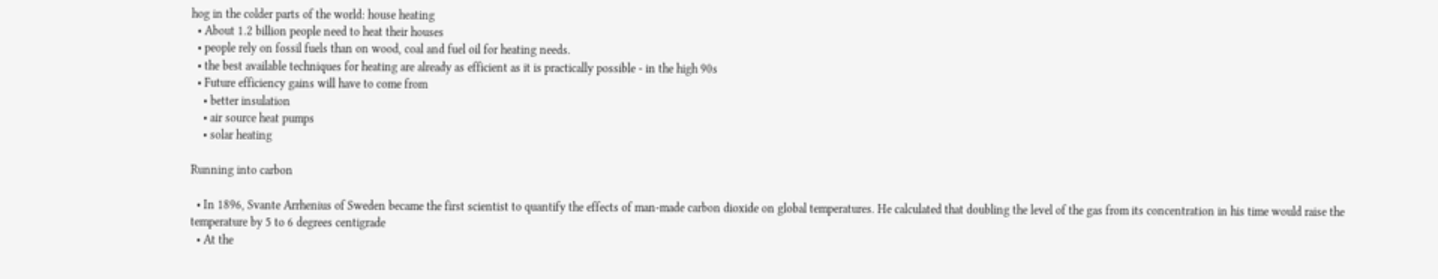hog in the colder parts of the world: house heating
  • About 1.2 billion people need to heat their houses
  • people rely on fossil fuels than on wood, coal and fuel oil for heating needs.
  • the best available techniques for heating are already as efficient as it is practically possible - in the high 90s
  • Future efficiency gains will have to come from
    • better insulation
    • air source heat pumps
    • solar heating

Running into carbon

  • In 1896, Svante Arrhenius of Sweden became the first scientist to quantify the effects of man-made carbon dioxide on global temperatures. He calculated that doubling the level of the gas from its concentration in his time would raise the temperature by 5 to 6 degrees centigrade
  • At the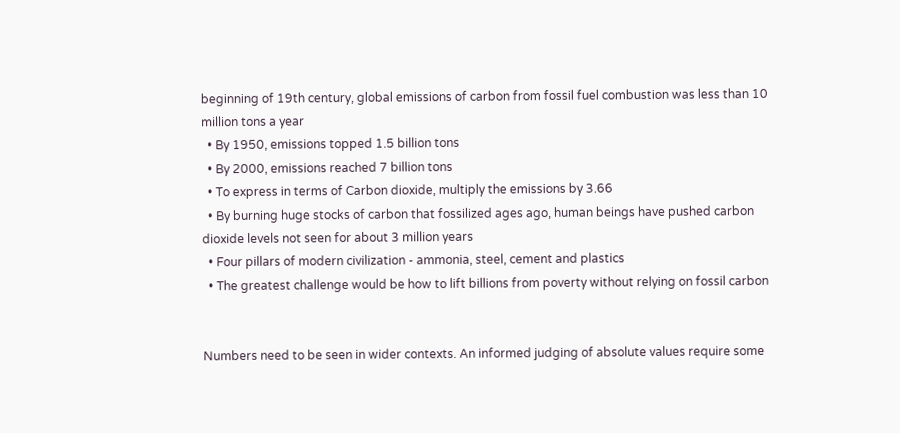beginning of 19th century, global emissions of carbon from fossil fuel combustion was less than 10 million tons a year
  • By 1950, emissions topped 1.5 billion tons
  • By 2000, emissions reached 7 billion tons
  • To express in terms of Carbon dioxide, multiply the emissions by 3.66
  • By burning huge stocks of carbon that fossilized ages ago, human beings have pushed carbon dioxide levels not seen for about 3 million years
  • Four pillars of modern civilization - ammonia, steel, cement and plastics
  • The greatest challenge would be how to lift billions from poverty without relying on fossil carbon


Numbers need to be seen in wider contexts. An informed judging of absolute values require some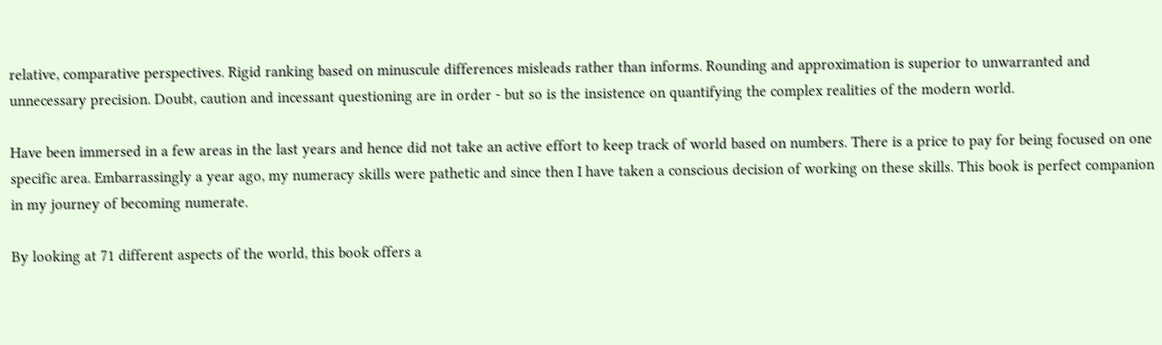relative, comparative perspectives. Rigid ranking based on minuscule differences misleads rather than informs. Rounding and approximation is superior to unwarranted and unnecessary precision. Doubt, caution and incessant questioning are in order - but so is the insistence on quantifying the complex realities of the modern world.

Have been immersed in a few areas in the last years and hence did not take an active effort to keep track of world based on numbers. There is a price to pay for being focused on one specific area. Embarrassingly a year ago, my numeracy skills were pathetic and since then I have taken a conscious decision of working on these skills. This book is perfect companion in my journey of becoming numerate.

By looking at 71 different aspects of the world, this book offers a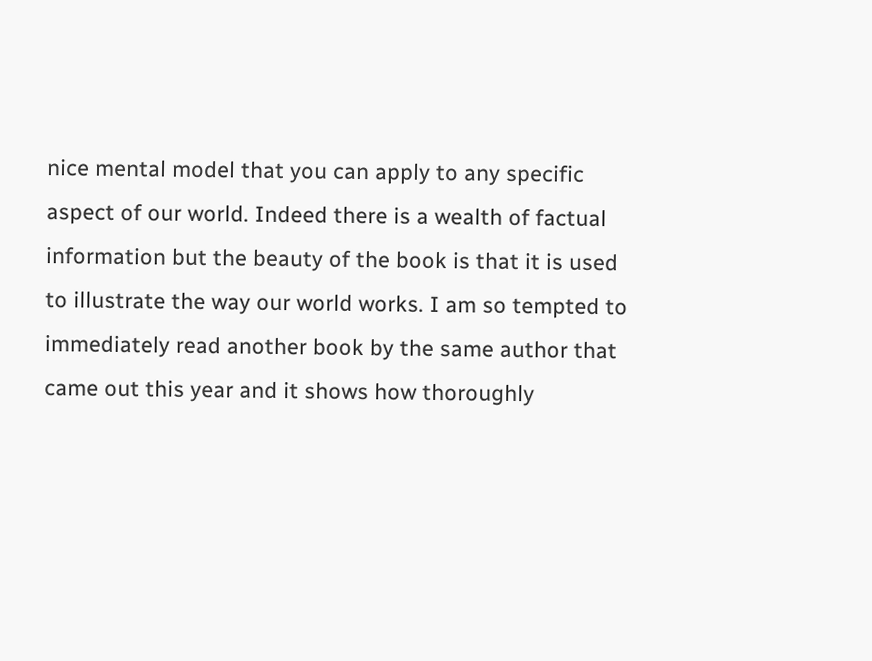nice mental model that you can apply to any specific aspect of our world. Indeed there is a wealth of factual information but the beauty of the book is that it is used to illustrate the way our world works. I am so tempted to immediately read another book by the same author that came out this year and it shows how thoroughly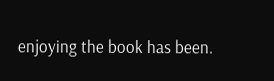enjoying the book has been.